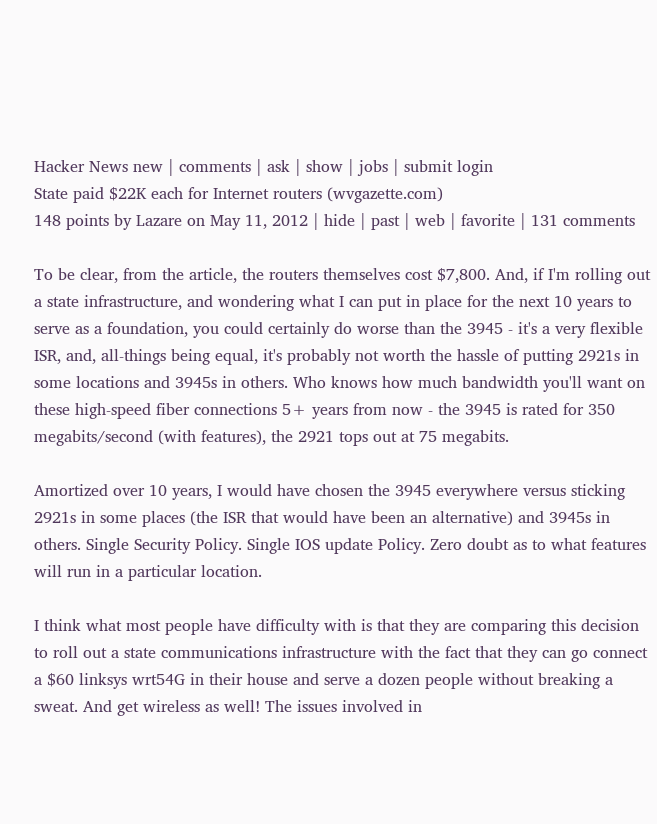Hacker News new | comments | ask | show | jobs | submit login
State paid $22K each for Internet routers (wvgazette.com)
148 points by Lazare on May 11, 2012 | hide | past | web | favorite | 131 comments

To be clear, from the article, the routers themselves cost $7,800. And, if I'm rolling out a state infrastructure, and wondering what I can put in place for the next 10 years to serve as a foundation, you could certainly do worse than the 3945 - it's a very flexible ISR, and, all-things being equal, it's probably not worth the hassle of putting 2921s in some locations and 3945s in others. Who knows how much bandwidth you'll want on these high-speed fiber connections 5+ years from now - the 3945 is rated for 350 megabits/second (with features), the 2921 tops out at 75 megabits.

Amortized over 10 years, I would have chosen the 3945 everywhere versus sticking 2921s in some places (the ISR that would have been an alternative) and 3945s in others. Single Security Policy. Single IOS update Policy. Zero doubt as to what features will run in a particular location.

I think what most people have difficulty with is that they are comparing this decision to roll out a state communications infrastructure with the fact that they can go connect a $60 linksys wrt54G in their house and serve a dozen people without breaking a sweat. And get wireless as well! The issues involved in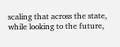scaling that across the state, while looking to the future,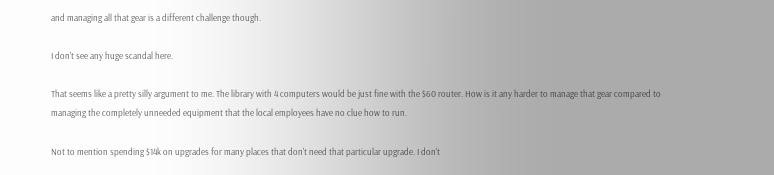and managing all that gear is a different challenge though.

I don't see any huge scandal here.

That seems like a pretty silly argument to me. The library with 4 computers would be just fine with the $60 router. How is it any harder to manage that gear compared to managing the completely unneeded equipment that the local employees have no clue how to run.

Not to mention spending $14k on upgrades for many places that don't need that particular upgrade. I don't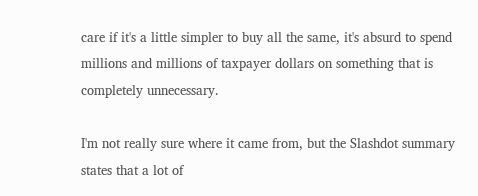care if it's a little simpler to buy all the same, it's absurd to spend millions and millions of taxpayer dollars on something that is completely unnecessary.

I'm not really sure where it came from, but the Slashdot summary states that a lot of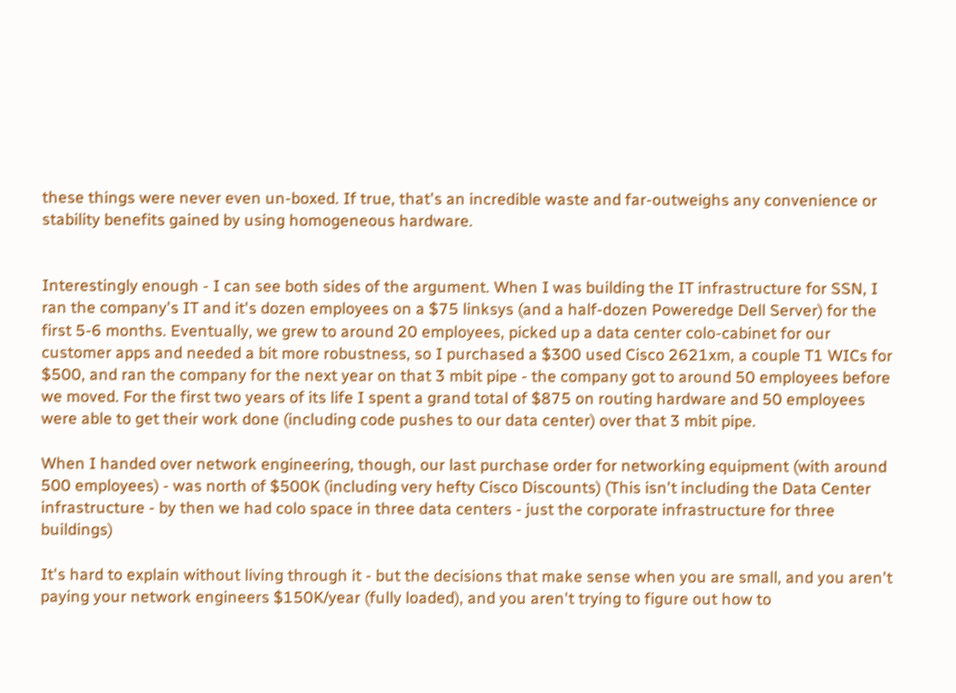these things were never even un-boxed. If true, that's an incredible waste and far-outweighs any convenience or stability benefits gained by using homogeneous hardware.


Interestingly enough - I can see both sides of the argument. When I was building the IT infrastructure for SSN, I ran the company's IT and it's dozen employees on a $75 linksys (and a half-dozen Poweredge Dell Server) for the first 5-6 months. Eventually, we grew to around 20 employees, picked up a data center colo-cabinet for our customer apps and needed a bit more robustness, so I purchased a $300 used Cisco 2621xm, a couple T1 WICs for $500, and ran the company for the next year on that 3 mbit pipe - the company got to around 50 employees before we moved. For the first two years of its life I spent a grand total of $875 on routing hardware and 50 employees were able to get their work done (including code pushes to our data center) over that 3 mbit pipe.

When I handed over network engineering, though, our last purchase order for networking equipment (with around 500 employees) - was north of $500K (including very hefty Cisco Discounts) (This isn't including the Data Center infrastructure - by then we had colo space in three data centers - just the corporate infrastructure for three buildings)

It's hard to explain without living through it - but the decisions that make sense when you are small, and you aren't paying your network engineers $150K/year (fully loaded), and you aren't trying to figure out how to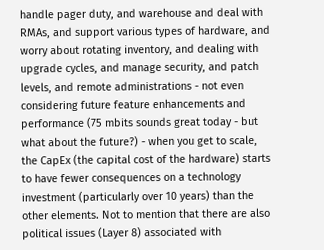handle pager duty, and warehouse and deal with RMAs, and support various types of hardware, and worry about rotating inventory, and dealing with upgrade cycles, and manage security, and patch levels, and remote administrations - not even considering future feature enhancements and performance (75 mbits sounds great today - but what about the future?) - when you get to scale, the CapEx (the capital cost of the hardware) starts to have fewer consequences on a technology investment (particularly over 10 years) than the other elements. Not to mention that there are also political issues (Layer 8) associated with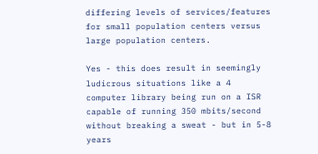differing levels of services/features for small population centers versus large population centers.

Yes - this does result in seemingly ludicrous situations like a 4 computer library being run on a ISR capable of running 350 mbits/second without breaking a sweat - but in 5-8 years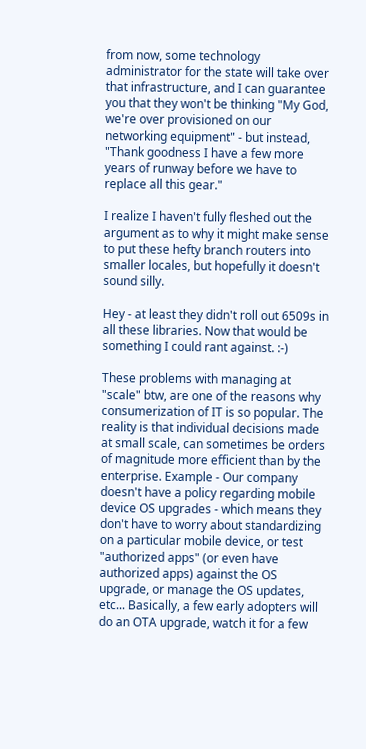from now, some technology administrator for the state will take over that infrastructure, and I can guarantee you that they won't be thinking "My God, we're over provisioned on our networking equipment" - but instead, "Thank goodness I have a few more years of runway before we have to replace all this gear."

I realize I haven't fully fleshed out the argument as to why it might make sense to put these hefty branch routers into smaller locales, but hopefully it doesn't sound silly.

Hey - at least they didn't roll out 6509s in all these libraries. Now that would be something I could rant against. :-)

These problems with managing at "scale" btw, are one of the reasons why consumerization of IT is so popular. The reality is that individual decisions made at small scale, can sometimes be orders of magnitude more efficient than by the enterprise. Example - Our company doesn't have a policy regarding mobile device OS upgrades - which means they don't have to worry about standardizing on a particular mobile device, or test "authorized apps" (or even have authorized apps) against the OS upgrade, or manage the OS updates, etc... Basically, a few early adopters will do an OTA upgrade, watch it for a few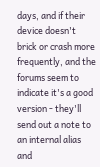days, and if their device doesn't brick or crash more frequently, and the forums seem to indicate it's a good version - they'll send out a note to an internal alias and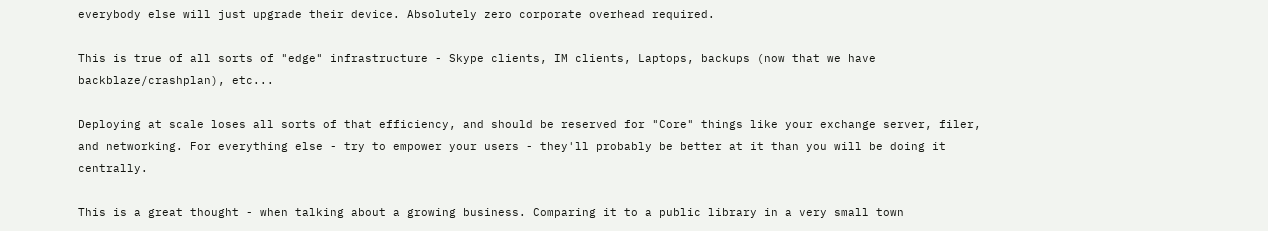everybody else will just upgrade their device. Absolutely zero corporate overhead required.

This is true of all sorts of "edge" infrastructure - Skype clients, IM clients, Laptops, backups (now that we have backblaze/crashplan), etc...

Deploying at scale loses all sorts of that efficiency, and should be reserved for "Core" things like your exchange server, filer, and networking. For everything else - try to empower your users - they'll probably be better at it than you will be doing it centrally.

This is a great thought - when talking about a growing business. Comparing it to a public library in a very small town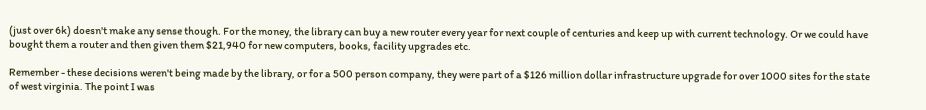(just over 6k) doesn't make any sense though. For the money, the library can buy a new router every year for next couple of centuries and keep up with current technology. Or we could have bought them a router and then given them $21,940 for new computers, books, facility upgrades etc.

Remember - these decisions weren't being made by the library, or for a 500 person company, they were part of a $126 million dollar infrastructure upgrade for over 1000 sites for the state of west virginia. The point I was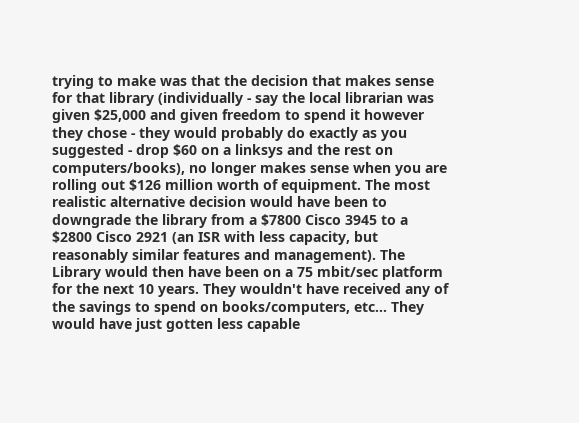trying to make was that the decision that makes sense for that library (individually - say the local librarian was given $25,000 and given freedom to spend it however they chose - they would probably do exactly as you suggested - drop $60 on a linksys and the rest on computers/books), no longer makes sense when you are rolling out $126 million worth of equipment. The most realistic alternative decision would have been to downgrade the library from a $7800 Cisco 3945 to a $2800 Cisco 2921 (an ISR with less capacity, but reasonably similar features and management). The Library would then have been on a 75 mbit/sec platform for the next 10 years. They wouldn't have received any of the savings to spend on books/computers, etc... They would have just gotten less capable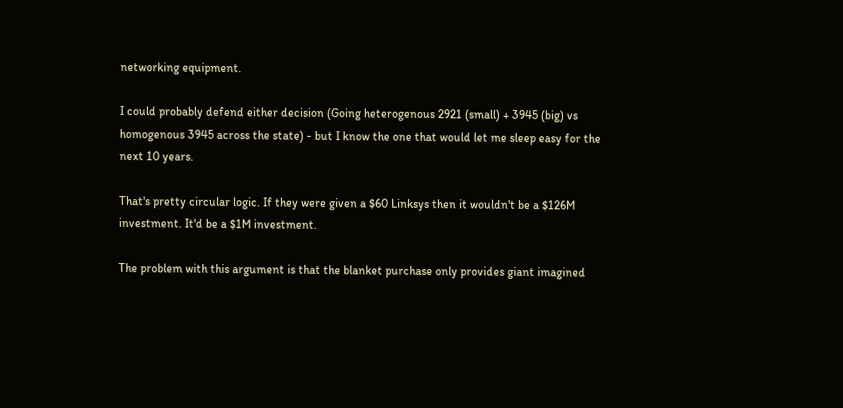networking equipment.

I could probably defend either decision (Going heterogenous 2921 (small) + 3945 (big) vs homogenous 3945 across the state) - but I know the one that would let me sleep easy for the next 10 years.

That's pretty circular logic. If they were given a $60 Linksys then it wouldn't be a $126M investment. It'd be a $1M investment.

The problem with this argument is that the blanket purchase only provides giant imagined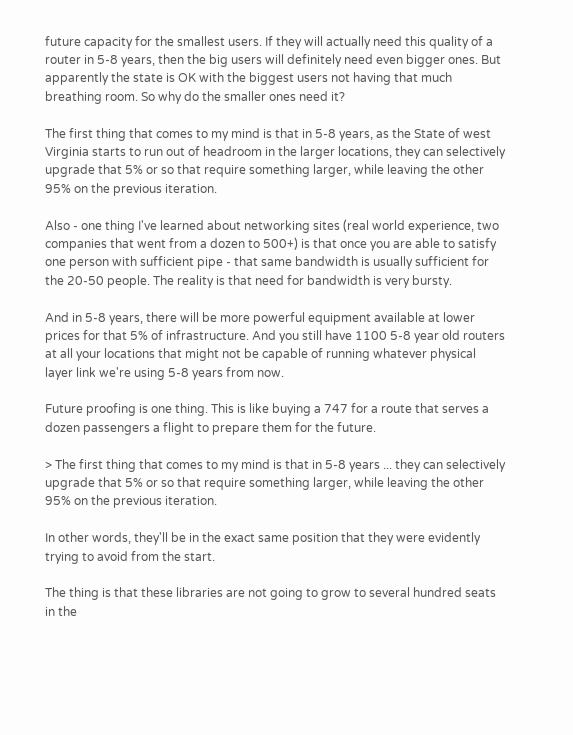future capacity for the smallest users. If they will actually need this quality of a router in 5-8 years, then the big users will definitely need even bigger ones. But apparently the state is OK with the biggest users not having that much breathing room. So why do the smaller ones need it?

The first thing that comes to my mind is that in 5-8 years, as the State of west Virginia starts to run out of headroom in the larger locations, they can selectively upgrade that 5% or so that require something larger, while leaving the other 95% on the previous iteration.

Also - one thing I've learned about networking sites (real world experience, two companies that went from a dozen to 500+) is that once you are able to satisfy one person with sufficient pipe - that same bandwidth is usually sufficient for the 20-50 people. The reality is that need for bandwidth is very bursty.

And in 5-8 years, there will be more powerful equipment available at lower prices for that 5% of infrastructure. And you still have 1100 5-8 year old routers at all your locations that might not be capable of running whatever physical layer link we're using 5-8 years from now.

Future proofing is one thing. This is like buying a 747 for a route that serves a dozen passengers a flight to prepare them for the future.

> The first thing that comes to my mind is that in 5-8 years ... they can selectively upgrade that 5% or so that require something larger, while leaving the other 95% on the previous iteration.

In other words, they'll be in the exact same position that they were evidently trying to avoid from the start.

The thing is that these libraries are not going to grow to several hundred seats in the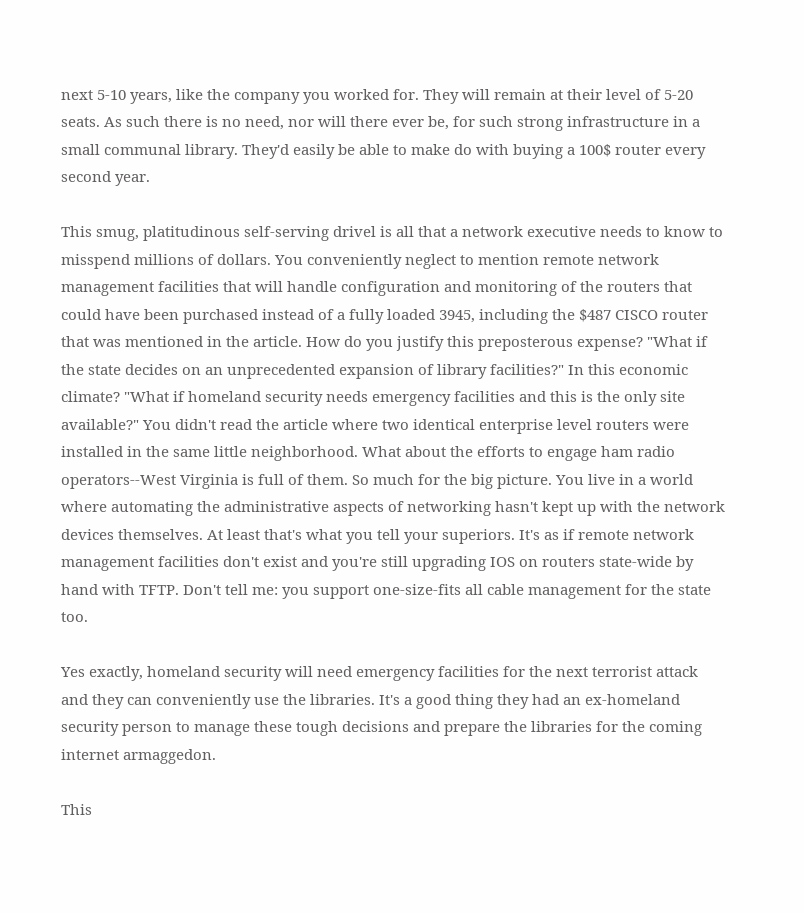next 5-10 years, like the company you worked for. They will remain at their level of 5-20 seats. As such there is no need, nor will there ever be, for such strong infrastructure in a small communal library. They'd easily be able to make do with buying a 100$ router every second year.

This smug, platitudinous self-serving drivel is all that a network executive needs to know to misspend millions of dollars. You conveniently neglect to mention remote network management facilities that will handle configuration and monitoring of the routers that could have been purchased instead of a fully loaded 3945, including the $487 CISCO router that was mentioned in the article. How do you justify this preposterous expense? "What if the state decides on an unprecedented expansion of library facilities?" In this economic climate? "What if homeland security needs emergency facilities and this is the only site available?" You didn't read the article where two identical enterprise level routers were installed in the same little neighborhood. What about the efforts to engage ham radio operators--West Virginia is full of them. So much for the big picture. You live in a world where automating the administrative aspects of networking hasn't kept up with the network devices themselves. At least that's what you tell your superiors. It's as if remote network management facilities don't exist and you're still upgrading IOS on routers state-wide by hand with TFTP. Don't tell me: you support one-size-fits all cable management for the state too.

Yes exactly, homeland security will need emergency facilities for the next terrorist attack and they can conveniently use the libraries. It's a good thing they had an ex-homeland security person to manage these tough decisions and prepare the libraries for the coming internet armaggedon.

This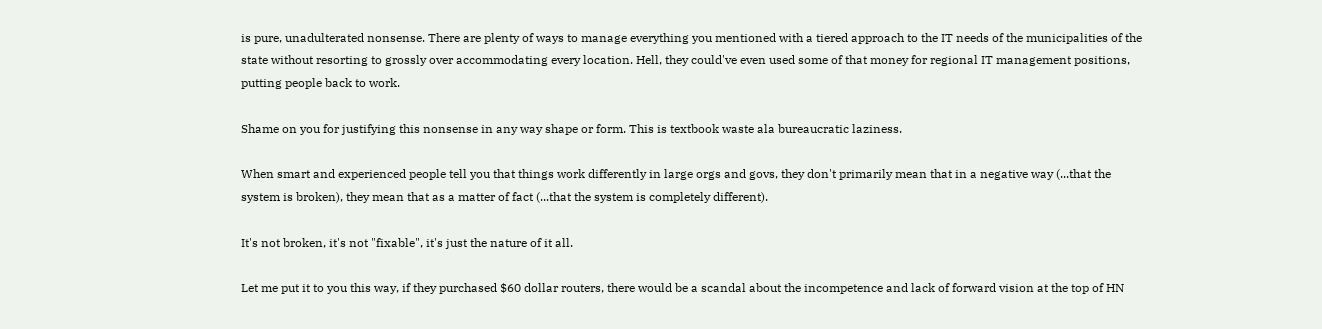is pure, unadulterated nonsense. There are plenty of ways to manage everything you mentioned with a tiered approach to the IT needs of the municipalities of the state without resorting to grossly over accommodating every location. Hell, they could've even used some of that money for regional IT management positions, putting people back to work.

Shame on you for justifying this nonsense in any way shape or form. This is textbook waste ala bureaucratic laziness.

When smart and experienced people tell you that things work differently in large orgs and govs, they don't primarily mean that in a negative way (...that the system is broken), they mean that as a matter of fact (...that the system is completely different).

It's not broken, it's not "fixable", it's just the nature of it all.

Let me put it to you this way, if they purchased $60 dollar routers, there would be a scandal about the incompetence and lack of forward vision at the top of HN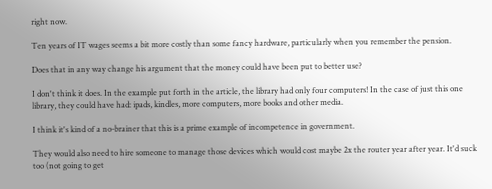right now.

Ten years of IT wages seems a bit more costly than some fancy hardware, particularly when you remember the pension.

Does that in any way change his argument that the money could have been put to better use?

I don't think it does. In the example put forth in the article, the library had only four computers! In the case of just this one library, they could have had: ipads, kindles, more computers, more books and other media.

I think it's kind of a no-brainer that this is a prime example of incompetence in government.

They would also need to hire someone to manage those devices which would cost maybe 2x the router year after year. It'd suck too (not going to get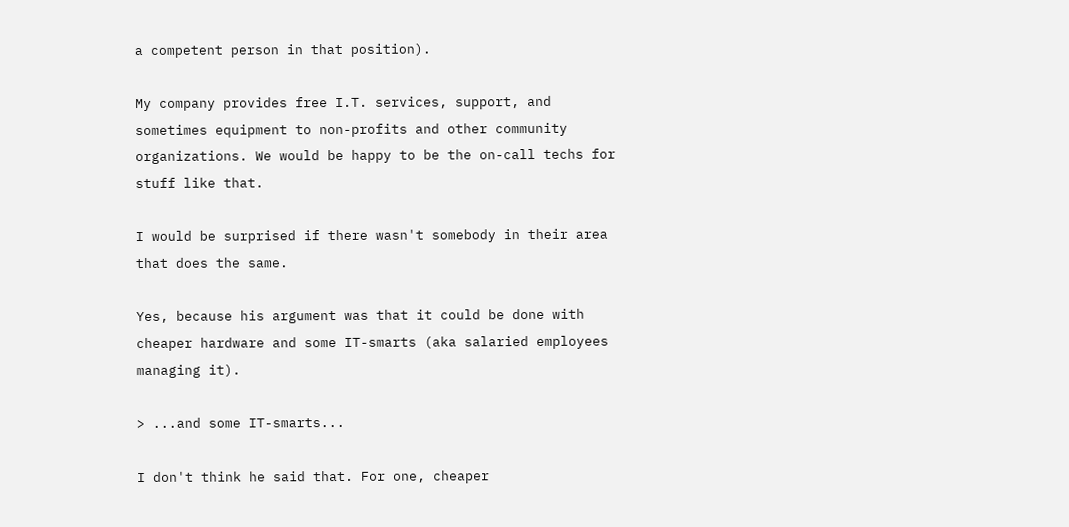a competent person in that position).

My company provides free I.T. services, support, and sometimes equipment to non-profits and other community organizations. We would be happy to be the on-call techs for stuff like that.

I would be surprised if there wasn't somebody in their area that does the same.

Yes, because his argument was that it could be done with cheaper hardware and some IT-smarts (aka salaried employees managing it).

> ...and some IT-smarts...

I don't think he said that. For one, cheaper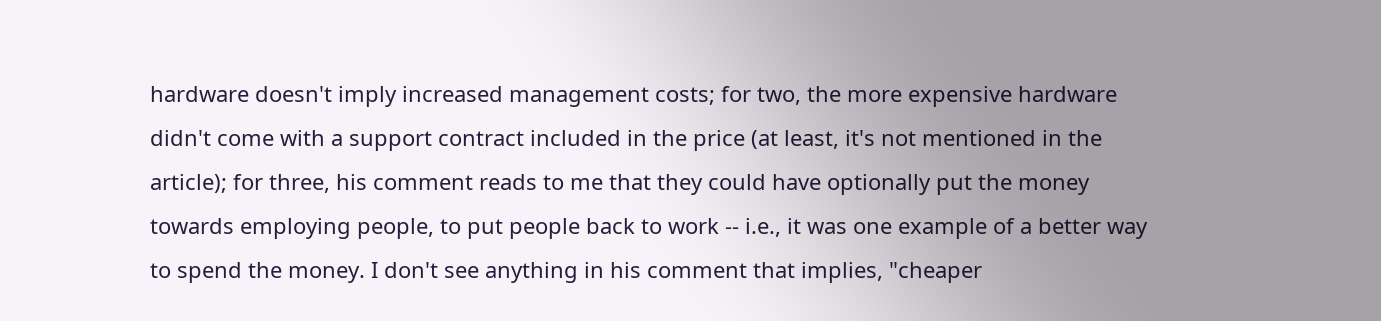hardware doesn't imply increased management costs; for two, the more expensive hardware didn't come with a support contract included in the price (at least, it's not mentioned in the article); for three, his comment reads to me that they could have optionally put the money towards employing people, to put people back to work -- i.e., it was one example of a better way to spend the money. I don't see anything in his comment that implies, "cheaper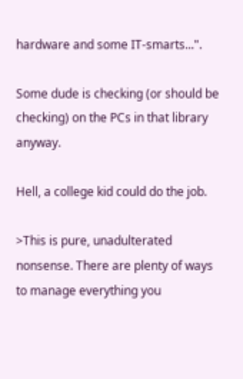hardware and some IT-smarts...".

Some dude is checking (or should be checking) on the PCs in that library anyway.

Hell, a college kid could do the job.

>This is pure, unadulterated nonsense. There are plenty of ways to manage everything you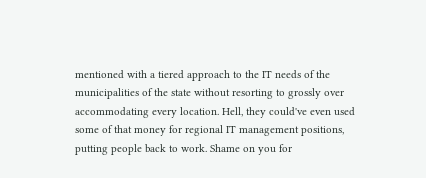mentioned with a tiered approach to the IT needs of the municipalities of the state without resorting to grossly over accommodating every location. Hell, they could've even used some of that money for regional IT management positions, putting people back to work. Shame on you for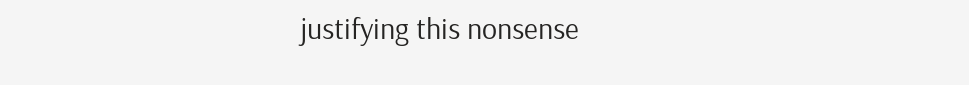justifying this nonsense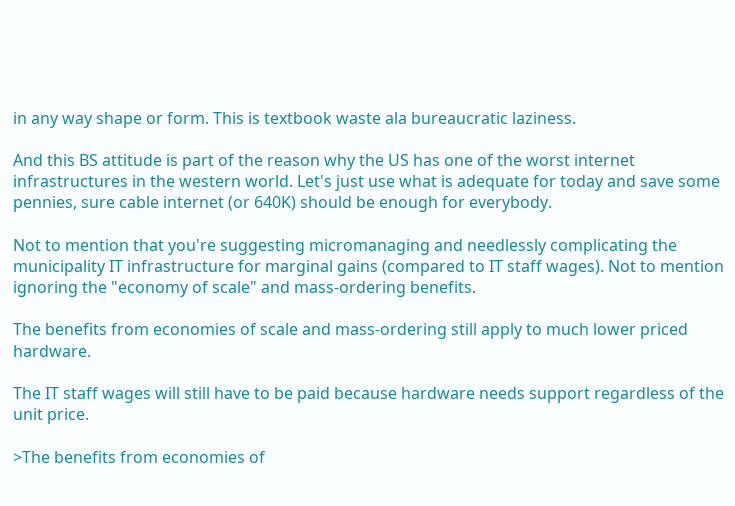in any way shape or form. This is textbook waste ala bureaucratic laziness.

And this BS attitude is part of the reason why the US has one of the worst internet infrastructures in the western world. Let's just use what is adequate for today and save some pennies, sure cable internet (or 640K) should be enough for everybody.

Not to mention that you're suggesting micromanaging and needlessly complicating the municipality IT infrastructure for marginal gains (compared to IT staff wages). Not to mention ignoring the "economy of scale" and mass-ordering benefits.

The benefits from economies of scale and mass-ordering still apply to much lower priced hardware.

The IT staff wages will still have to be paid because hardware needs support regardless of the unit price.

>The benefits from economies of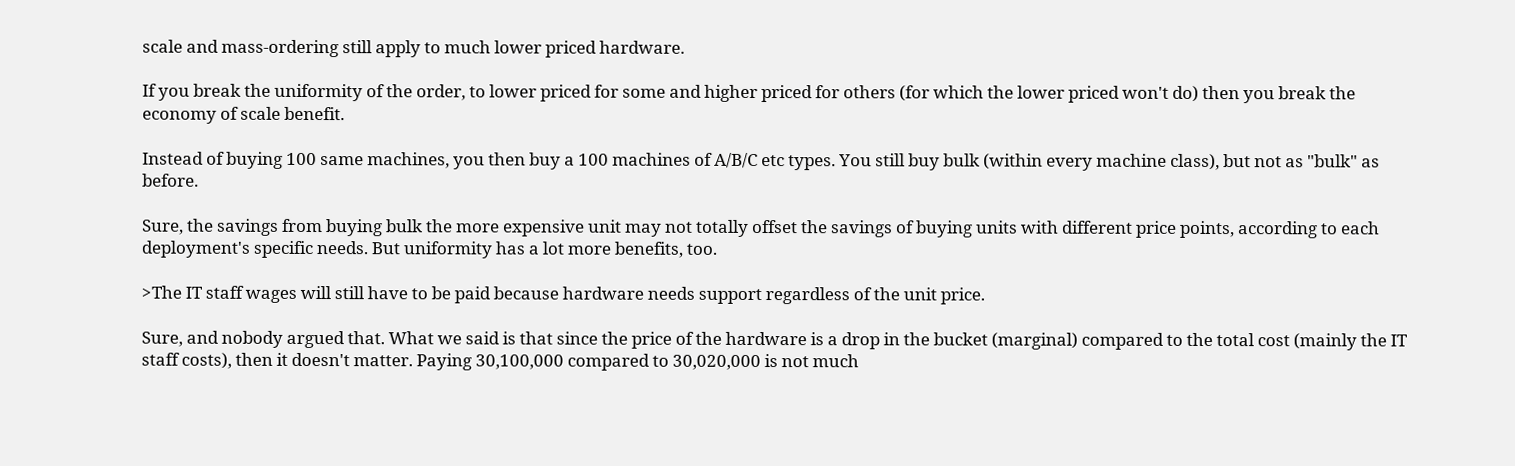scale and mass-ordering still apply to much lower priced hardware.

If you break the uniformity of the order, to lower priced for some and higher priced for others (for which the lower priced won't do) then you break the economy of scale benefit.

Instead of buying 100 same machines, you then buy a 100 machines of A/B/C etc types. You still buy bulk (within every machine class), but not as "bulk" as before.

Sure, the savings from buying bulk the more expensive unit may not totally offset the savings of buying units with different price points, according to each deployment's specific needs. But uniformity has a lot more benefits, too.

>The IT staff wages will still have to be paid because hardware needs support regardless of the unit price.

Sure, and nobody argued that. What we said is that since the price of the hardware is a drop in the bucket (marginal) compared to the total cost (mainly the IT staff costs), then it doesn't matter. Paying 30,100,000 compared to 30,020,000 is not much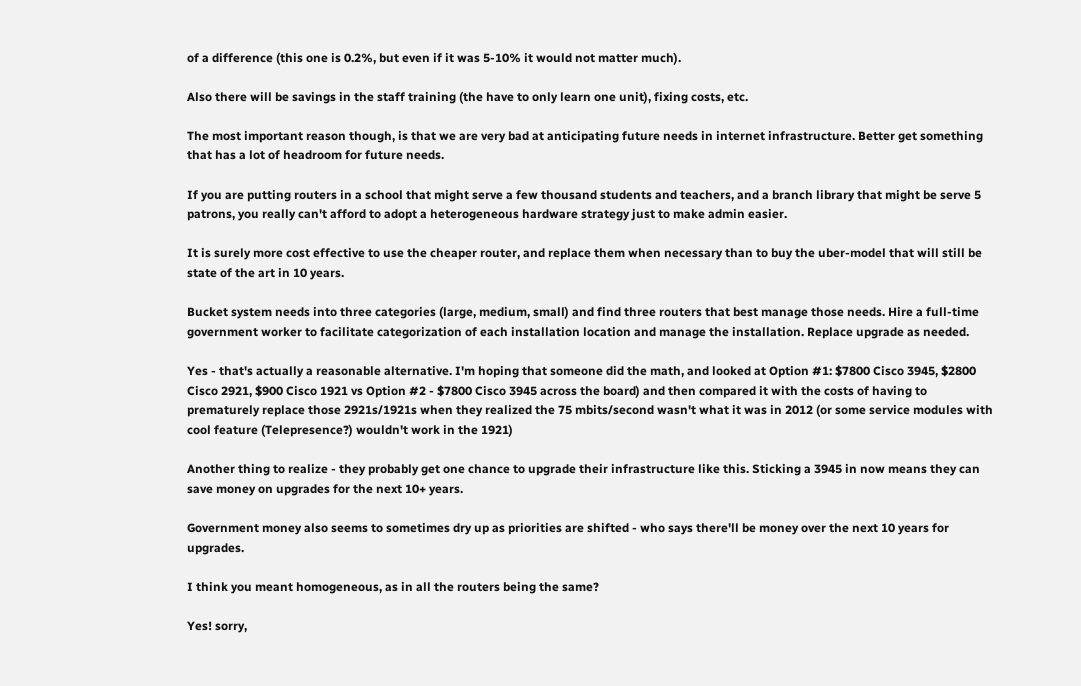of a difference (this one is 0.2%, but even if it was 5-10% it would not matter much).

Also there will be savings in the staff training (the have to only learn one unit), fixing costs, etc.

The most important reason though, is that we are very bad at anticipating future needs in internet infrastructure. Better get something that has a lot of headroom for future needs.

If you are putting routers in a school that might serve a few thousand students and teachers, and a branch library that might be serve 5 patrons, you really can't afford to adopt a heterogeneous hardware strategy just to make admin easier.

It is surely more cost effective to use the cheaper router, and replace them when necessary than to buy the uber-model that will still be state of the art in 10 years.

Bucket system needs into three categories (large, medium, small) and find three routers that best manage those needs. Hire a full-time government worker to facilitate categorization of each installation location and manage the installation. Replace upgrade as needed.

Yes - that's actually a reasonable alternative. I'm hoping that someone did the math, and looked at Option #1: $7800 Cisco 3945, $2800 Cisco 2921, $900 Cisco 1921 vs Option #2 - $7800 Cisco 3945 across the board) and then compared it with the costs of having to prematurely replace those 2921s/1921s when they realized the 75 mbits/second wasn't what it was in 2012 (or some service modules with cool feature (Telepresence?) wouldn't work in the 1921)

Another thing to realize - they probably get one chance to upgrade their infrastructure like this. Sticking a 3945 in now means they can save money on upgrades for the next 10+ years.

Government money also seems to sometimes dry up as priorities are shifted - who says there'll be money over the next 10 years for upgrades.

I think you meant homogeneous, as in all the routers being the same?

Yes! sorry,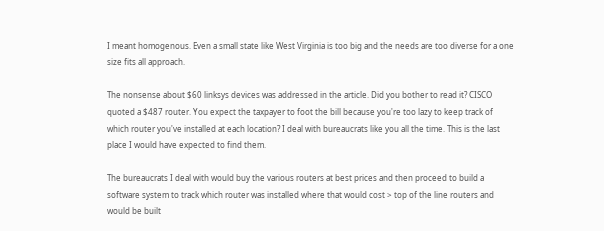I meant homogenous. Even a small state like West Virginia is too big and the needs are too diverse for a one size fits all approach.

The nonsense about $60 linksys devices was addressed in the article. Did you bother to read it? CISCO quoted a $487 router. You expect the taxpayer to foot the bill because you're too lazy to keep track of which router you've installed at each location? I deal with bureaucrats like you all the time. This is the last place I would have expected to find them.

The bureaucrats I deal with would buy the various routers at best prices and then proceed to build a software system to track which router was installed where that would cost > top of the line routers and would be built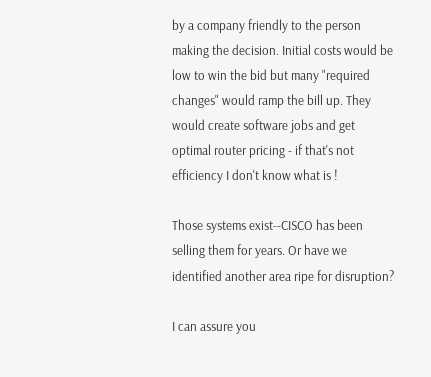by a company friendly to the person making the decision. Initial costs would be low to win the bid but many "required changes" would ramp the bill up. They would create software jobs and get optimal router pricing - if that's not efficiency I don't know what is !

Those systems exist--CISCO has been selling them for years. Or have we identified another area ripe for disruption?

I can assure you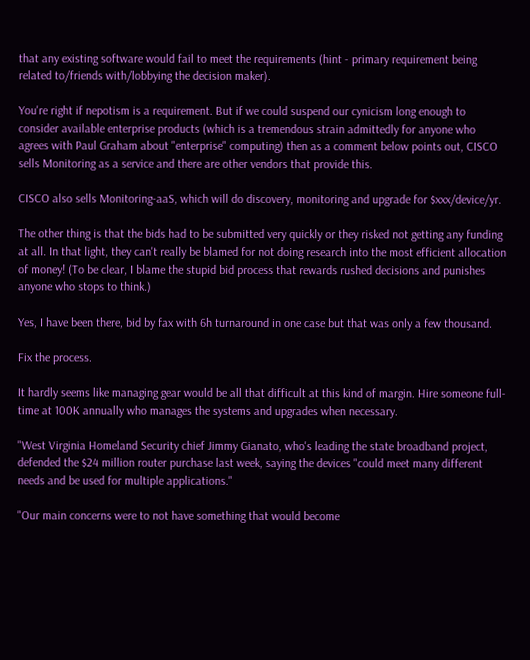that any existing software would fail to meet the requirements (hint - primary requirement being related to/friends with/lobbying the decision maker).

You're right if nepotism is a requirement. But if we could suspend our cynicism long enough to consider available enterprise products (which is a tremendous strain admittedly for anyone who agrees with Paul Graham about "enterprise" computing) then as a comment below points out, CISCO sells Monitoring as a service and there are other vendors that provide this.

CISCO also sells Monitoring-aaS, which will do discovery, monitoring and upgrade for $xxx/device/yr.

The other thing is that the bids had to be submitted very quickly or they risked not getting any funding at all. In that light, they can't really be blamed for not doing research into the most efficient allocation of money! (To be clear, I blame the stupid bid process that rewards rushed decisions and punishes anyone who stops to think.)

Yes, I have been there, bid by fax with 6h turnaround in one case but that was only a few thousand.

Fix the process.

It hardly seems like managing gear would be all that difficult at this kind of margin. Hire someone full-time at 100K annually who manages the systems and upgrades when necessary.

"West Virginia Homeland Security chief Jimmy Gianato, who's leading the state broadband project, defended the $24 million router purchase last week, saying the devices "could meet many different needs and be used for multiple applications."

"Our main concerns were to not have something that would become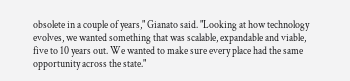obsolete in a couple of years," Gianato said. "Looking at how technology evolves, we wanted something that was scalable, expandable and viable, five to 10 years out. We wanted to make sure every place had the same opportunity across the state."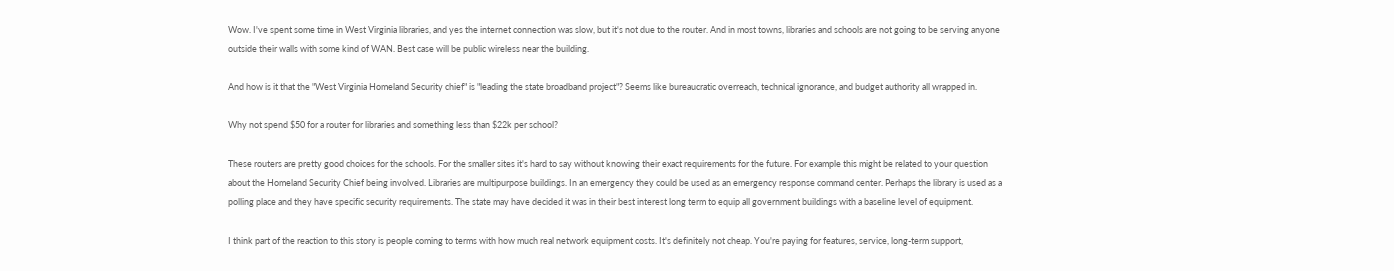Wow. I've spent some time in West Virginia libraries, and yes the internet connection was slow, but it's not due to the router. And in most towns, libraries and schools are not going to be serving anyone outside their walls with some kind of WAN. Best case will be public wireless near the building.

And how is it that the "West Virginia Homeland Security chief" is "leading the state broadband project"? Seems like bureaucratic overreach, technical ignorance, and budget authority all wrapped in.

Why not spend $50 for a router for libraries and something less than $22k per school?

These routers are pretty good choices for the schools. For the smaller sites it's hard to say without knowing their exact requirements for the future. For example this might be related to your question about the Homeland Security Chief being involved. Libraries are multipurpose buildings. In an emergency they could be used as an emergency response command center. Perhaps the library is used as a polling place and they have specific security requirements. The state may have decided it was in their best interest long term to equip all government buildings with a baseline level of equipment.

I think part of the reaction to this story is people coming to terms with how much real network equipment costs. It's definitely not cheap. You're paying for features, service, long-term support,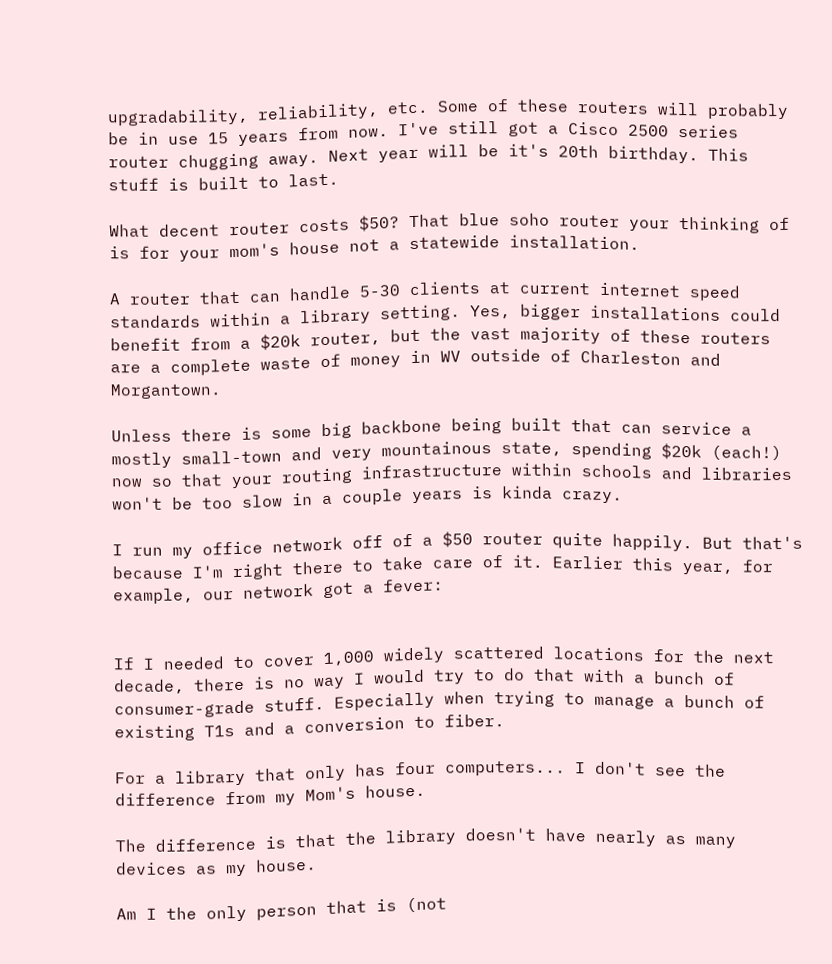upgradability, reliability, etc. Some of these routers will probably be in use 15 years from now. I've still got a Cisco 2500 series router chugging away. Next year will be it's 20th birthday. This stuff is built to last.

What decent router costs $50? That blue soho router your thinking of is for your mom's house not a statewide installation.

A router that can handle 5-30 clients at current internet speed standards within a library setting. Yes, bigger installations could benefit from a $20k router, but the vast majority of these routers are a complete waste of money in WV outside of Charleston and Morgantown.

Unless there is some big backbone being built that can service a mostly small-town and very mountainous state, spending $20k (each!) now so that your routing infrastructure within schools and libraries won't be too slow in a couple years is kinda crazy.

I run my office network off of a $50 router quite happily. But that's because I'm right there to take care of it. Earlier this year, for example, our network got a fever:


If I needed to cover 1,000 widely scattered locations for the next decade, there is no way I would try to do that with a bunch of consumer-grade stuff. Especially when trying to manage a bunch of existing T1s and a conversion to fiber.

For a library that only has four computers... I don't see the difference from my Mom's house.

The difference is that the library doesn't have nearly as many devices as my house.

Am I the only person that is (not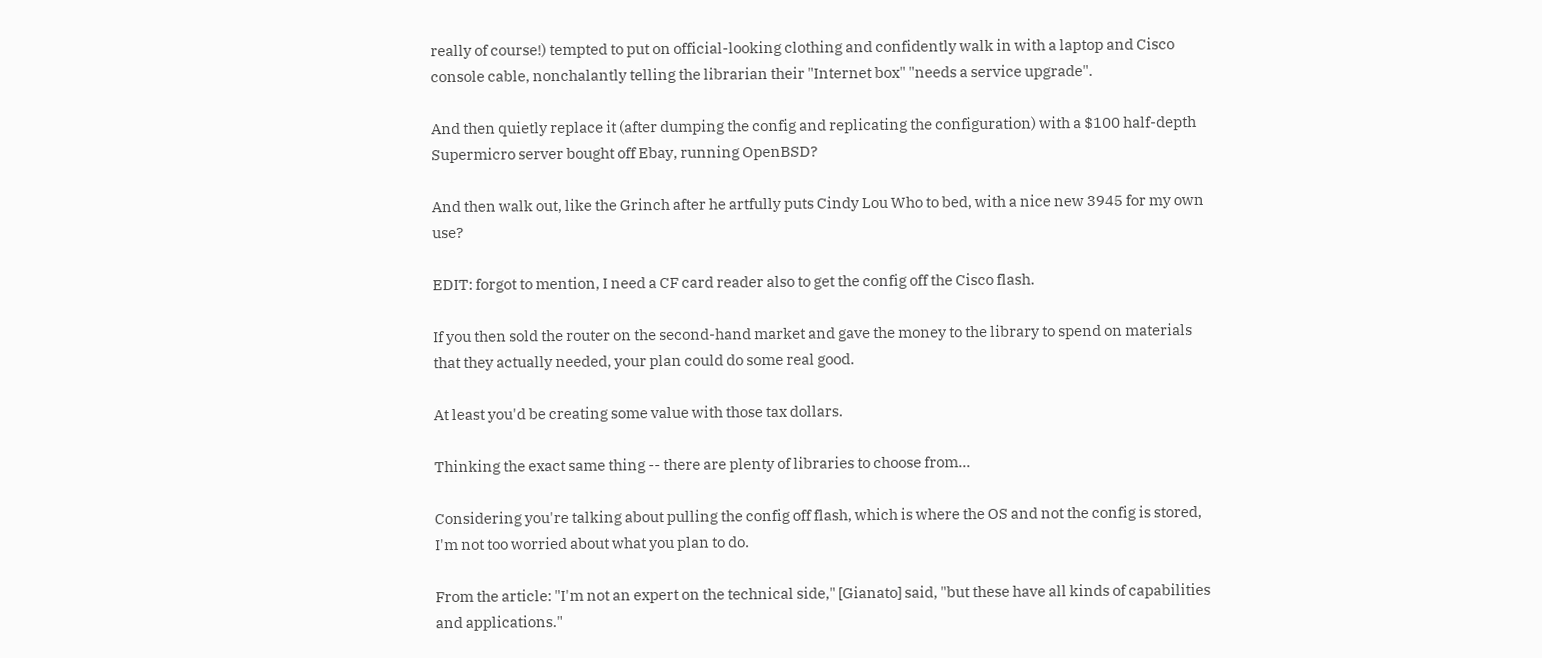really of course!) tempted to put on official-looking clothing and confidently walk in with a laptop and Cisco console cable, nonchalantly telling the librarian their "Internet box" "needs a service upgrade".

And then quietly replace it (after dumping the config and replicating the configuration) with a $100 half-depth Supermicro server bought off Ebay, running OpenBSD?

And then walk out, like the Grinch after he artfully puts Cindy Lou Who to bed, with a nice new 3945 for my own use?

EDIT: forgot to mention, I need a CF card reader also to get the config off the Cisco flash.

If you then sold the router on the second-hand market and gave the money to the library to spend on materials that they actually needed, your plan could do some real good.

At least you'd be creating some value with those tax dollars.

Thinking the exact same thing -- there are plenty of libraries to choose from...

Considering you're talking about pulling the config off flash, which is where the OS and not the config is stored, I'm not too worried about what you plan to do.

From the article: "I'm not an expert on the technical side," [Gianato] said, "but these have all kinds of capabilities and applications."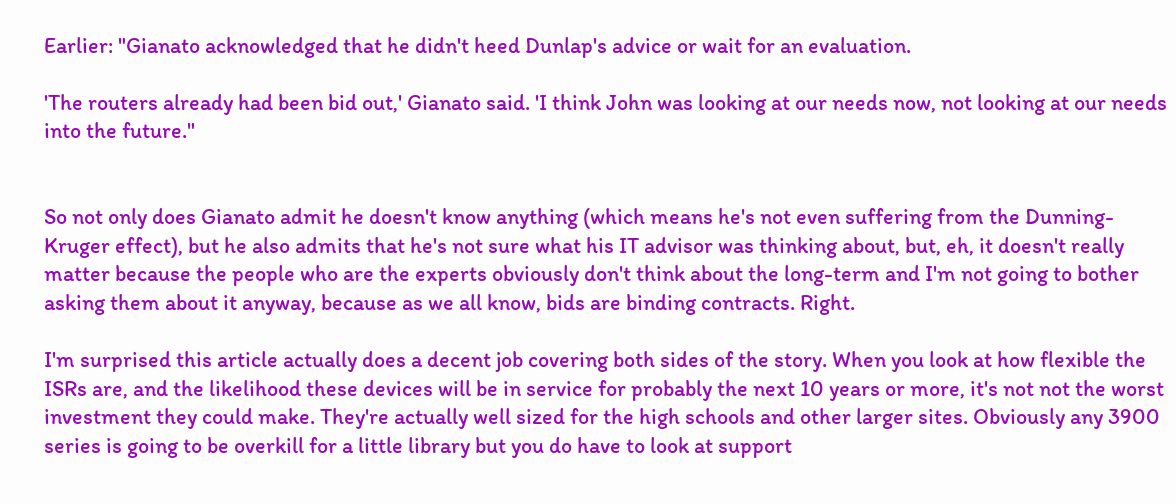Earlier: "Gianato acknowledged that he didn't heed Dunlap's advice or wait for an evaluation.

'The routers already had been bid out,' Gianato said. 'I think John was looking at our needs now, not looking at our needs into the future."


So not only does Gianato admit he doesn't know anything (which means he's not even suffering from the Dunning-Kruger effect), but he also admits that he's not sure what his IT advisor was thinking about, but, eh, it doesn't really matter because the people who are the experts obviously don't think about the long-term and I'm not going to bother asking them about it anyway, because as we all know, bids are binding contracts. Right.

I'm surprised this article actually does a decent job covering both sides of the story. When you look at how flexible the ISRs are, and the likelihood these devices will be in service for probably the next 10 years or more, it's not not the worst investment they could make. They're actually well sized for the high schools and other larger sites. Obviously any 3900 series is going to be overkill for a little library but you do have to look at support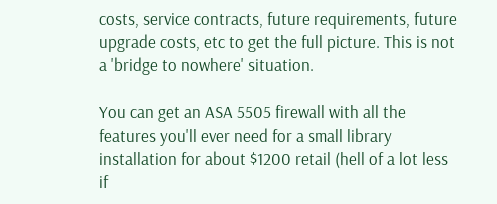costs, service contracts, future requirements, future upgrade costs, etc to get the full picture. This is not a 'bridge to nowhere' situation.

You can get an ASA 5505 firewall with all the features you'll ever need for a small library installation for about $1200 retail (hell of a lot less if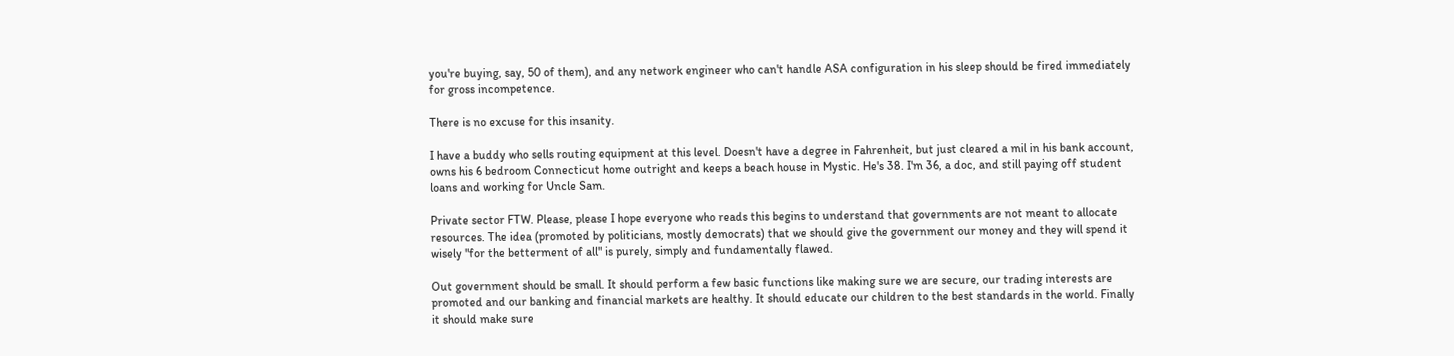you're buying, say, 50 of them), and any network engineer who can't handle ASA configuration in his sleep should be fired immediately for gross incompetence.

There is no excuse for this insanity.

I have a buddy who sells routing equipment at this level. Doesn't have a degree in Fahrenheit, but just cleared a mil in his bank account, owns his 6 bedroom Connecticut home outright and keeps a beach house in Mystic. He's 38. I'm 36, a doc, and still paying off student loans and working for Uncle Sam.

Private sector FTW. Please, please I hope everyone who reads this begins to understand that governments are not meant to allocate resources. The idea (promoted by politicians, mostly democrats) that we should give the government our money and they will spend it wisely "for the betterment of all" is purely, simply and fundamentally flawed.

Out government should be small. It should perform a few basic functions like making sure we are secure, our trading interests are promoted and our banking and financial markets are healthy. It should educate our children to the best standards in the world. Finally it should make sure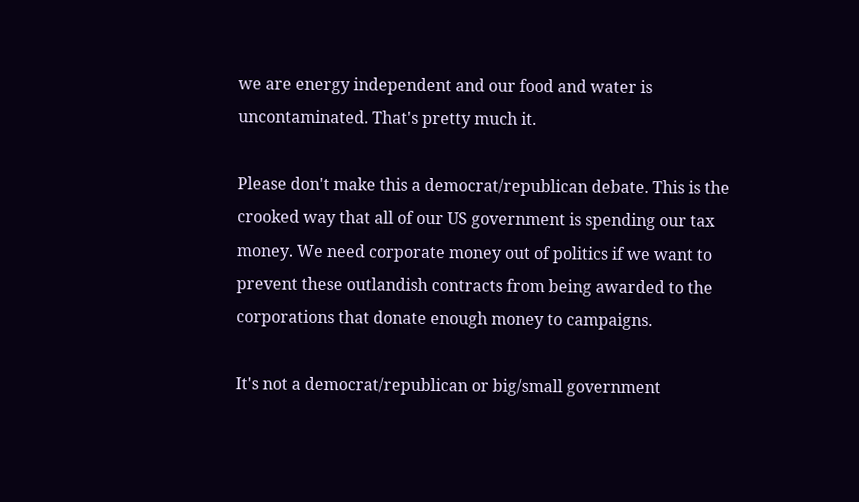we are energy independent and our food and water is uncontaminated. That's pretty much it.

Please don't make this a democrat/republican debate. This is the crooked way that all of our US government is spending our tax money. We need corporate money out of politics if we want to prevent these outlandish contracts from being awarded to the corporations that donate enough money to campaigns.

It's not a democrat/republican or big/small government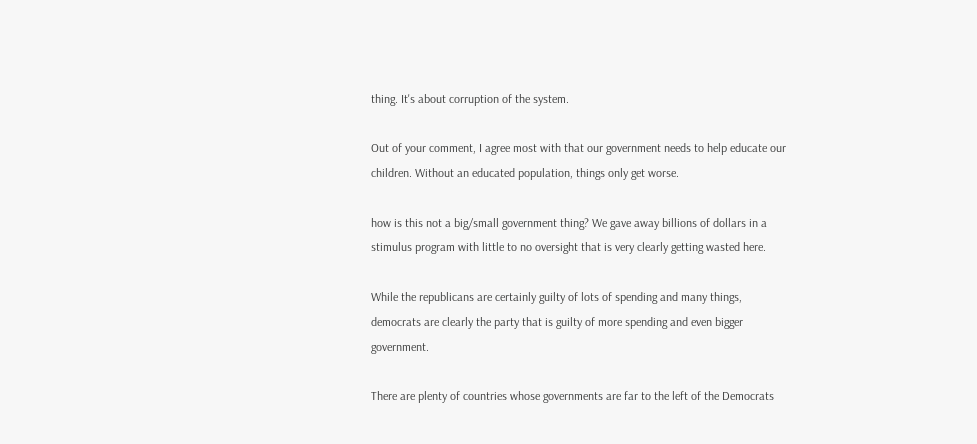thing. It's about corruption of the system.

Out of your comment, I agree most with that our government needs to help educate our children. Without an educated population, things only get worse.

how is this not a big/small government thing? We gave away billions of dollars in a stimulus program with little to no oversight that is very clearly getting wasted here.

While the republicans are certainly guilty of lots of spending and many things, democrats are clearly the party that is guilty of more spending and even bigger government.

There are plenty of countries whose governments are far to the left of the Democrats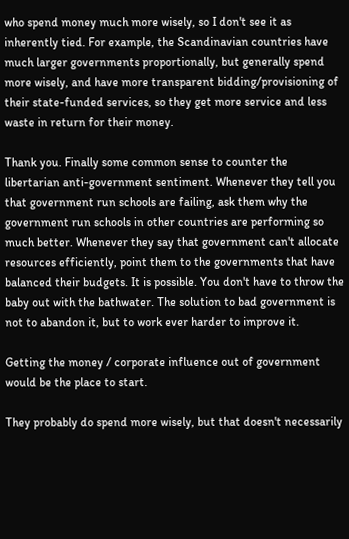who spend money much more wisely, so I don't see it as inherently tied. For example, the Scandinavian countries have much larger governments proportionally, but generally spend more wisely, and have more transparent bidding/provisioning of their state-funded services, so they get more service and less waste in return for their money.

Thank you. Finally some common sense to counter the libertarian anti-government sentiment. Whenever they tell you that government run schools are failing, ask them why the government run schools in other countries are performing so much better. Whenever they say that government can't allocate resources efficiently, point them to the governments that have balanced their budgets. It is possible. You don't have to throw the baby out with the bathwater. The solution to bad government is not to abandon it, but to work ever harder to improve it.

Getting the money / corporate influence out of government would be the place to start.

They probably do spend more wisely, but that doesn't necessarily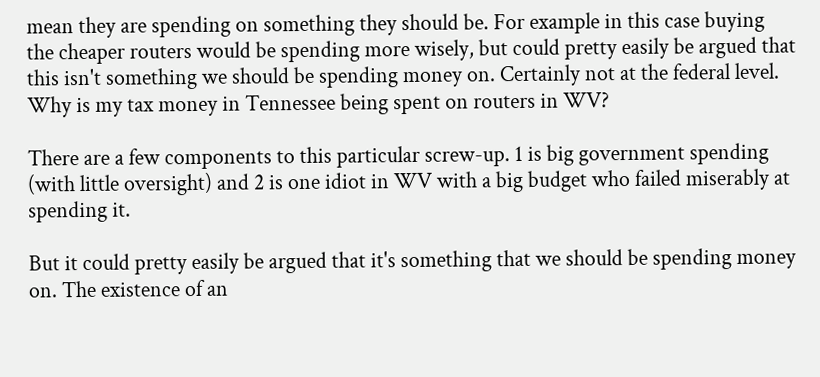mean they are spending on something they should be. For example in this case buying the cheaper routers would be spending more wisely, but could pretty easily be argued that this isn't something we should be spending money on. Certainly not at the federal level. Why is my tax money in Tennessee being spent on routers in WV?

There are a few components to this particular screw-up. 1 is big government spending (with little oversight) and 2 is one idiot in WV with a big budget who failed miserably at spending it.

But it could pretty easily be argued that it's something that we should be spending money on. The existence of an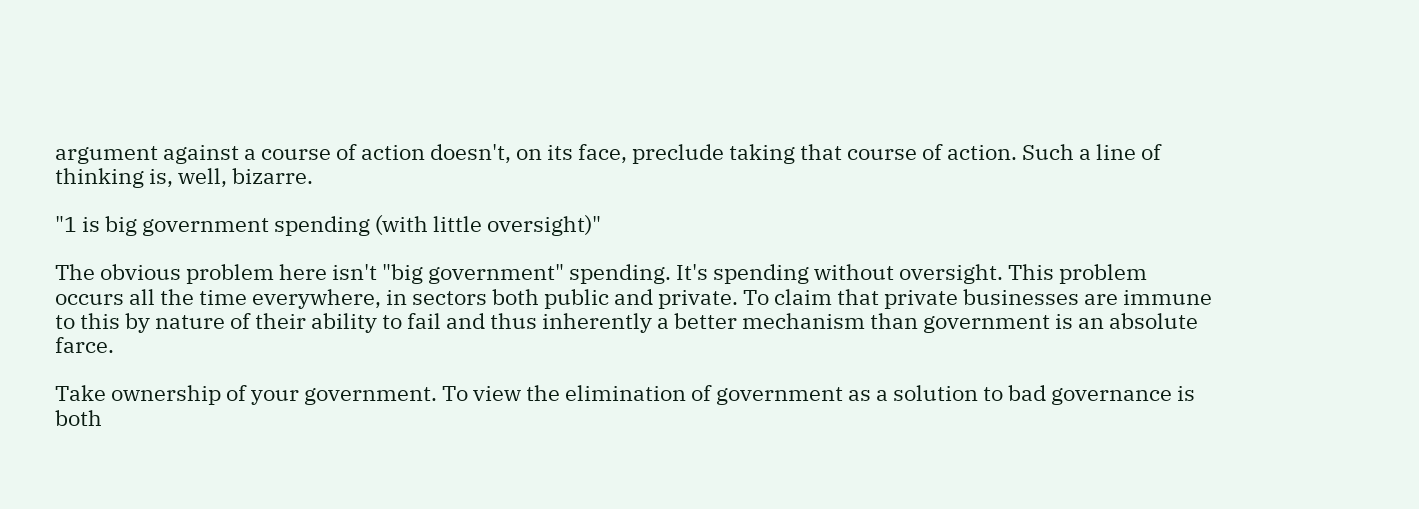argument against a course of action doesn't, on its face, preclude taking that course of action. Such a line of thinking is, well, bizarre.

"1 is big government spending (with little oversight)"

The obvious problem here isn't "big government" spending. It's spending without oversight. This problem occurs all the time everywhere, in sectors both public and private. To claim that private businesses are immune to this by nature of their ability to fail and thus inherently a better mechanism than government is an absolute farce.

Take ownership of your government. To view the elimination of government as a solution to bad governance is both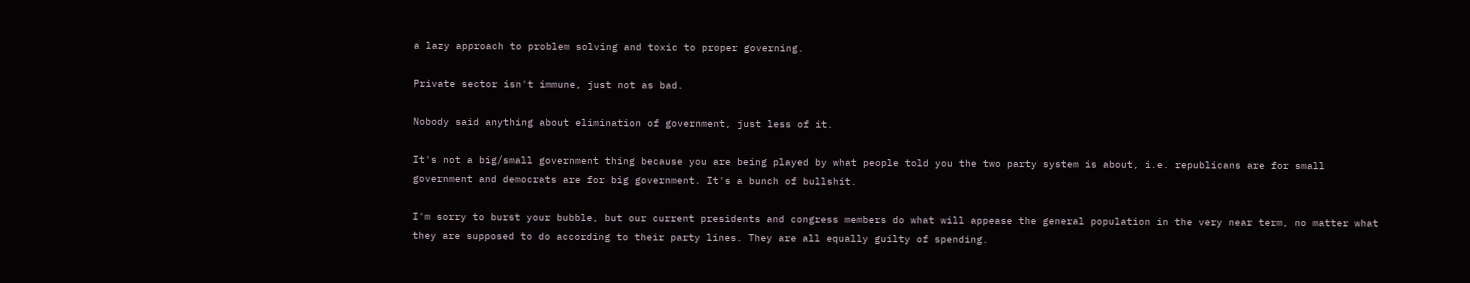a lazy approach to problem solving and toxic to proper governing.

Private sector isn't immune, just not as bad.

Nobody said anything about elimination of government, just less of it.

It's not a big/small government thing because you are being played by what people told you the two party system is about, i.e. republicans are for small government and democrats are for big government. It's a bunch of bullshit.

I'm sorry to burst your bubble, but our current presidents and congress members do what will appease the general population in the very near term, no matter what they are supposed to do according to their party lines. They are all equally guilty of spending.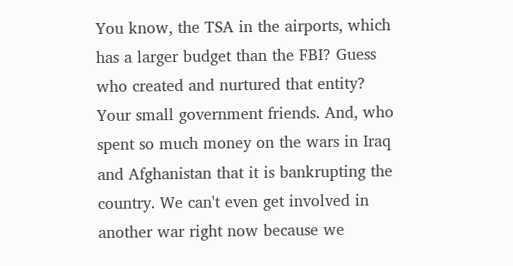You know, the TSA in the airports, which has a larger budget than the FBI? Guess who created and nurtured that entity? Your small government friends. And, who spent so much money on the wars in Iraq and Afghanistan that it is bankrupting the country. We can't even get involved in another war right now because we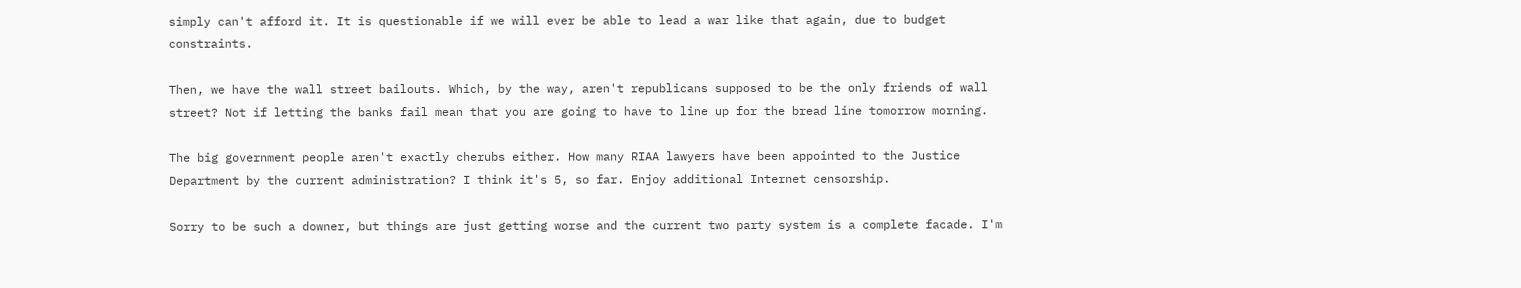simply can't afford it. It is questionable if we will ever be able to lead a war like that again, due to budget constraints.

Then, we have the wall street bailouts. Which, by the way, aren't republicans supposed to be the only friends of wall street? Not if letting the banks fail mean that you are going to have to line up for the bread line tomorrow morning.

The big government people aren't exactly cherubs either. How many RIAA lawyers have been appointed to the Justice Department by the current administration? I think it's 5, so far. Enjoy additional Internet censorship.

Sorry to be such a downer, but things are just getting worse and the current two party system is a complete facade. I'm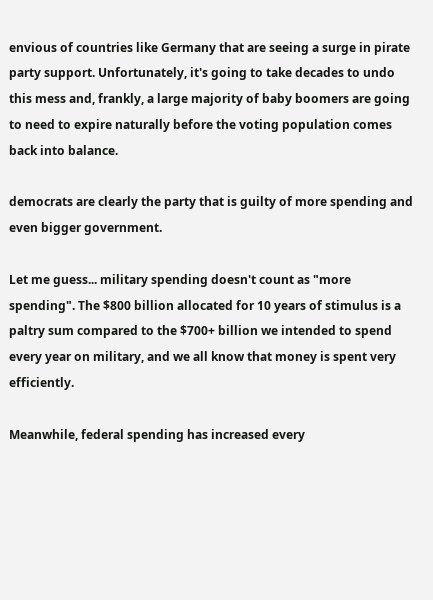envious of countries like Germany that are seeing a surge in pirate party support. Unfortunately, it's going to take decades to undo this mess and, frankly, a large majority of baby boomers are going to need to expire naturally before the voting population comes back into balance.

democrats are clearly the party that is guilty of more spending and even bigger government.

Let me guess... military spending doesn't count as "more spending". The $800 billion allocated for 10 years of stimulus is a paltry sum compared to the $700+ billion we intended to spend every year on military, and we all know that money is spent very efficiently.

Meanwhile, federal spending has increased every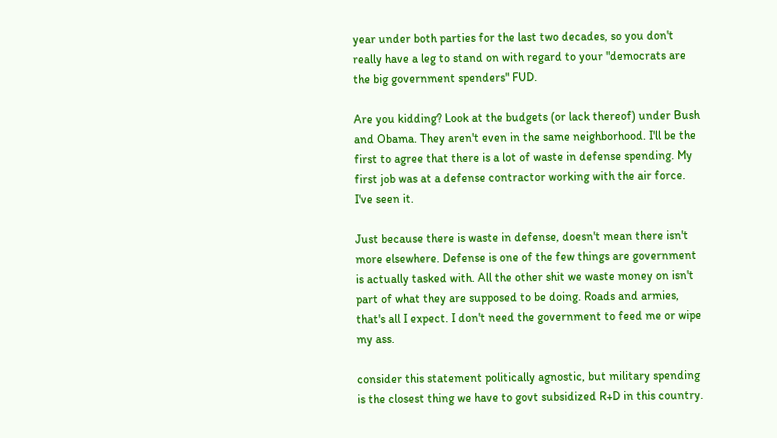year under both parties for the last two decades, so you don't really have a leg to stand on with regard to your "democrats are the big government spenders" FUD.

Are you kidding? Look at the budgets (or lack thereof) under Bush and Obama. They aren't even in the same neighborhood. I'll be the first to agree that there is a lot of waste in defense spending. My first job was at a defense contractor working with the air force. I've seen it.

Just because there is waste in defense, doesn't mean there isn't more elsewhere. Defense is one of the few things are government is actually tasked with. All the other shit we waste money on isn't part of what they are supposed to be doing. Roads and armies, that's all I expect. I don't need the government to feed me or wipe my ass.

consider this statement politically agnostic, but military spending is the closest thing we have to govt subsidized R+D in this country.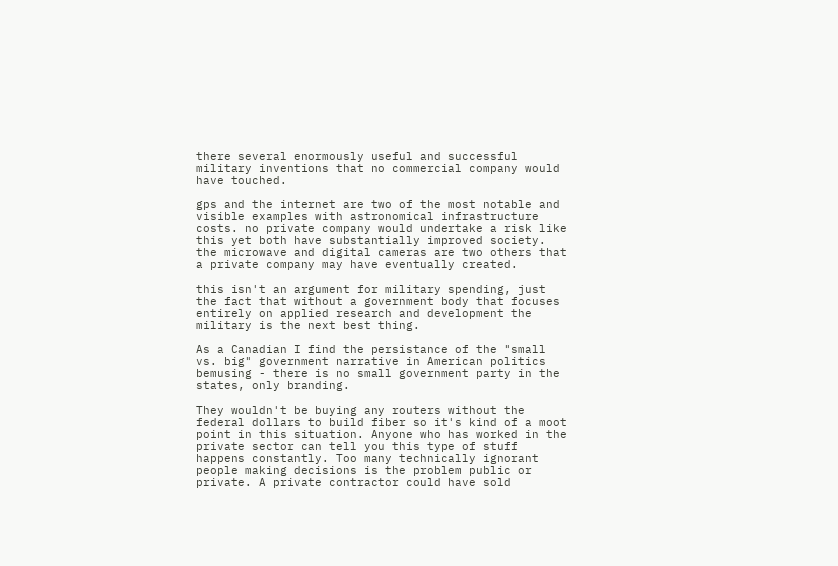there several enormously useful and successful military inventions that no commercial company would have touched.

gps and the internet are two of the most notable and visible examples with astronomical infrastructure costs. no private company would undertake a risk like this yet both have substantially improved society. the microwave and digital cameras are two others that a private company may have eventually created.

this isn't an argument for military spending, just the fact that without a government body that focuses entirely on applied research and development the military is the next best thing.

As a Canadian I find the persistance of the "small vs. big" government narrative in American politics bemusing - there is no small government party in the states, only branding.

They wouldn't be buying any routers without the federal dollars to build fiber so it's kind of a moot point in this situation. Anyone who has worked in the private sector can tell you this type of stuff happens constantly. Too many technically ignorant people making decisions is the problem public or private. A private contractor could have sold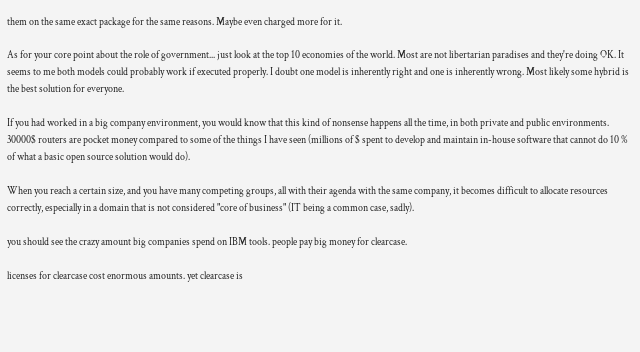them on the same exact package for the same reasons. Maybe even charged more for it.

As for your core point about the role of government... just look at the top 10 economies of the world. Most are not libertarian paradises and they're doing OK. It seems to me both models could probably work if executed properly. I doubt one model is inherently right and one is inherently wrong. Most likely some hybrid is the best solution for everyone.

If you had worked in a big company environment, you would know that this kind of nonsense happens all the time, in both private and public environments. 30000$ routers are pocket money compared to some of the things I have seen (millions of $ spent to develop and maintain in-house software that cannot do 10 % of what a basic open source solution would do).

When you reach a certain size, and you have many competing groups, all with their agenda with the same company, it becomes difficult to allocate resources correctly, especially in a domain that is not considered "core of business" (IT being a common case, sadly).

you should see the crazy amount big companies spend on IBM tools. people pay big money for clearcase.

licenses for clearcase cost enormous amounts. yet clearcase is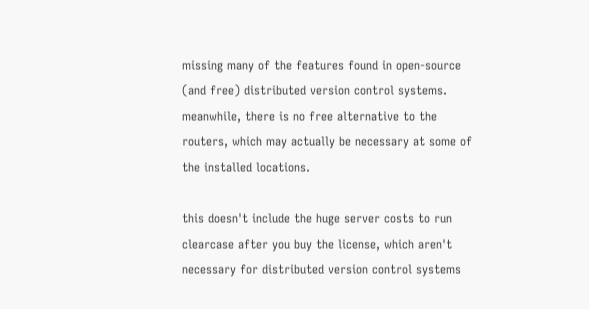missing many of the features found in open-source (and free) distributed version control systems. meanwhile, there is no free alternative to the routers, which may actually be necessary at some of the installed locations.

this doesn't include the huge server costs to run clearcase after you buy the license, which aren't necessary for distributed version control systems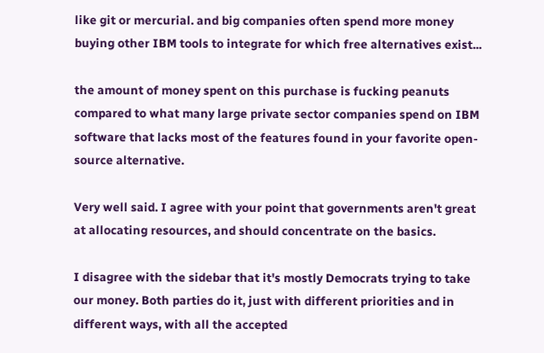like git or mercurial. and big companies often spend more money buying other IBM tools to integrate for which free alternatives exist...

the amount of money spent on this purchase is fucking peanuts compared to what many large private sector companies spend on IBM software that lacks most of the features found in your favorite open-source alternative.

Very well said. I agree with your point that governments aren't great at allocating resources, and should concentrate on the basics.

I disagree with the sidebar that it's mostly Democrats trying to take our money. Both parties do it, just with different priorities and in different ways, with all the accepted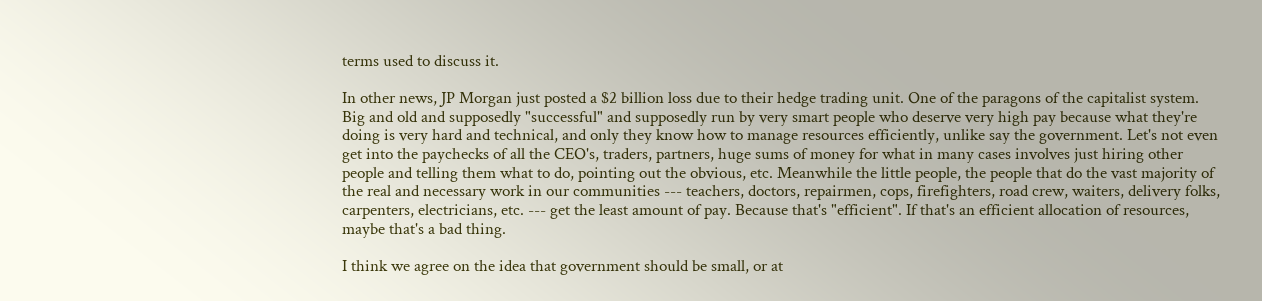terms used to discuss it.

In other news, JP Morgan just posted a $2 billion loss due to their hedge trading unit. One of the paragons of the capitalist system. Big and old and supposedly "successful" and supposedly run by very smart people who deserve very high pay because what they're doing is very hard and technical, and only they know how to manage resources efficiently, unlike say the government. Let's not even get into the paychecks of all the CEO's, traders, partners, huge sums of money for what in many cases involves just hiring other people and telling them what to do, pointing out the obvious, etc. Meanwhile the little people, the people that do the vast majority of the real and necessary work in our communities --- teachers, doctors, repairmen, cops, firefighters, road crew, waiters, delivery folks, carpenters, electricians, etc. --- get the least amount of pay. Because that's "efficient". If that's an efficient allocation of resources, maybe that's a bad thing.

I think we agree on the idea that government should be small, or at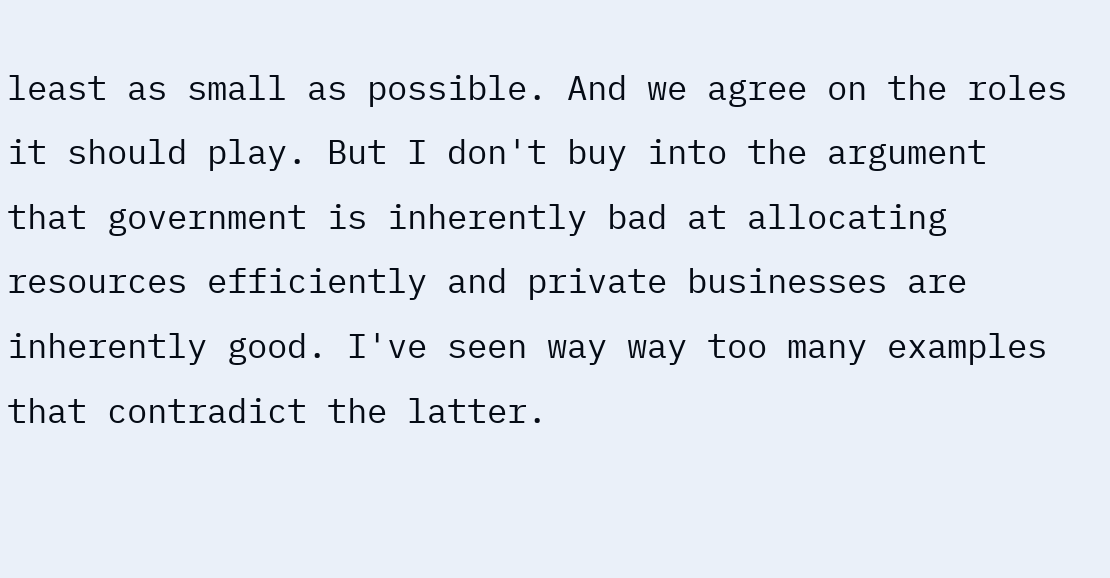least as small as possible. And we agree on the roles it should play. But I don't buy into the argument that government is inherently bad at allocating resources efficiently and private businesses are inherently good. I've seen way way too many examples that contradict the latter.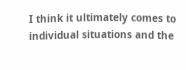I think it ultimately comes to individual situations and the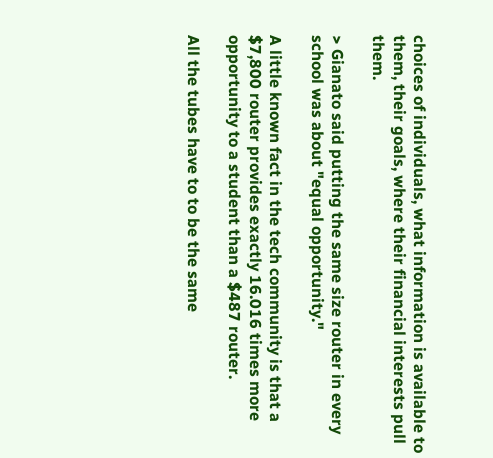choices of individuals, what information is available to them, their goals, where their financial interests pull them.

> Gianato said putting the same size router in every school was about "equal opportunity."

A little known fact in the tech community is that a $7,800 router provides exactly 16.016 times more opportunity to a student than a $487 router.

All the tubes have to to be the same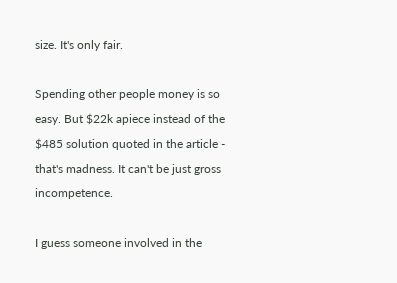size. It's only fair.

Spending other people money is so easy. But $22k apiece instead of the $485 solution quoted in the article - that's madness. It can't be just gross incompetence.

I guess someone involved in the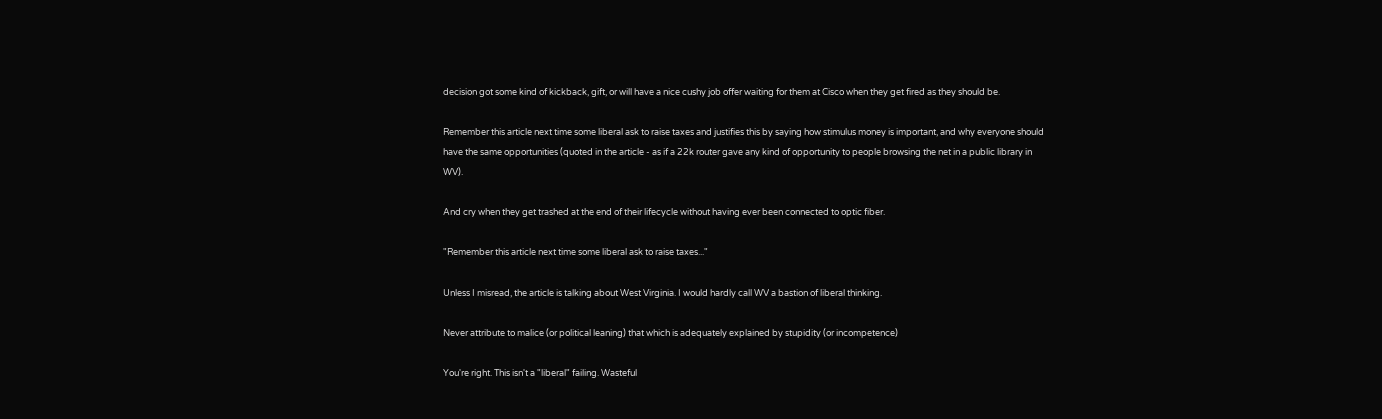decision got some kind of kickback, gift, or will have a nice cushy job offer waiting for them at Cisco when they get fired as they should be.

Remember this article next time some liberal ask to raise taxes and justifies this by saying how stimulus money is important, and why everyone should have the same opportunities (quoted in the article - as if a 22k router gave any kind of opportunity to people browsing the net in a public library in WV).

And cry when they get trashed at the end of their lifecycle without having ever been connected to optic fiber.

"Remember this article next time some liberal ask to raise taxes..."

Unless I misread, the article is talking about West Virginia. I would hardly call WV a bastion of liberal thinking.

Never attribute to malice (or political leaning) that which is adequately explained by stupidity (or incompetence)

You're right. This isn't a "liberal" failing. Wasteful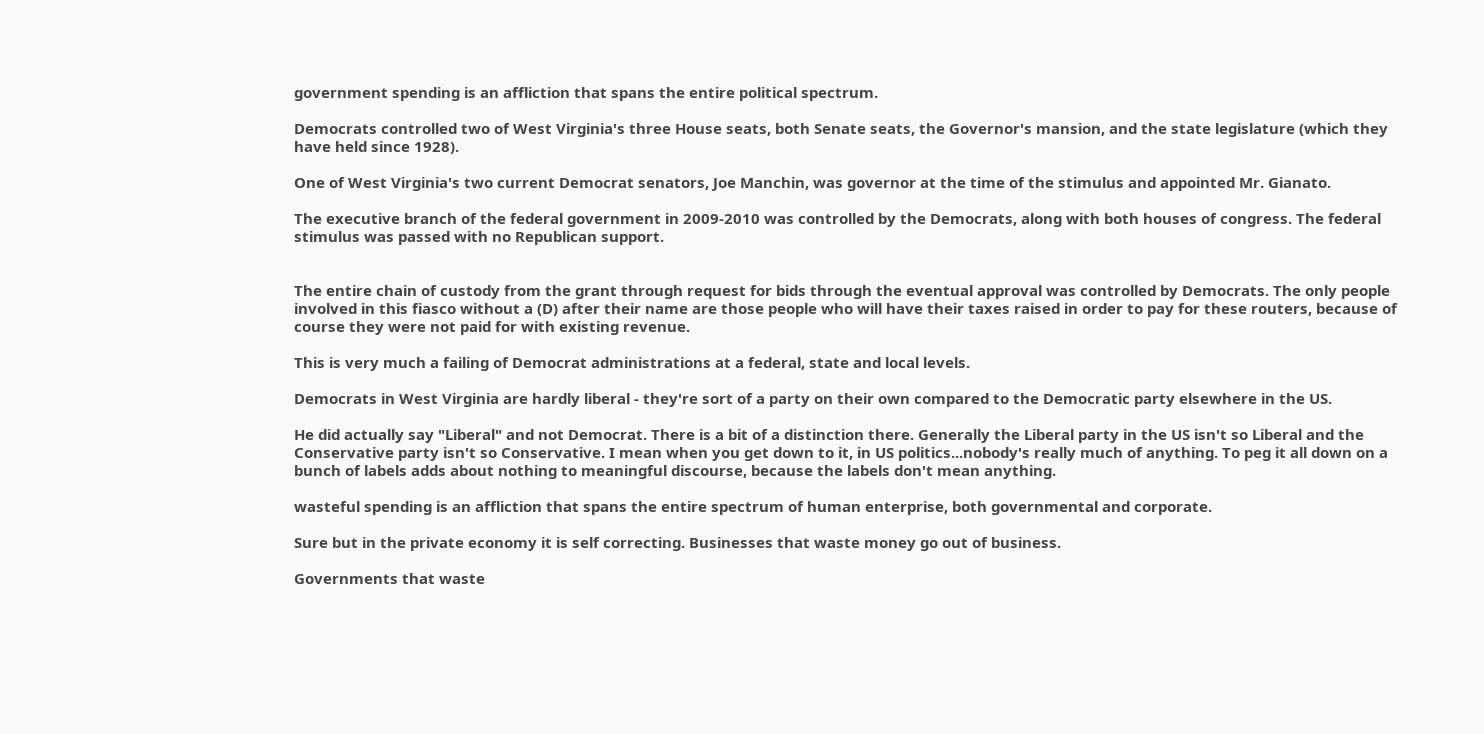government spending is an affliction that spans the entire political spectrum.

Democrats controlled two of West Virginia's three House seats, both Senate seats, the Governor's mansion, and the state legislature (which they have held since 1928).

One of West Virginia's two current Democrat senators, Joe Manchin, was governor at the time of the stimulus and appointed Mr. Gianato.

The executive branch of the federal government in 2009-2010 was controlled by the Democrats, along with both houses of congress. The federal stimulus was passed with no Republican support.


The entire chain of custody from the grant through request for bids through the eventual approval was controlled by Democrats. The only people involved in this fiasco without a (D) after their name are those people who will have their taxes raised in order to pay for these routers, because of course they were not paid for with existing revenue.

This is very much a failing of Democrat administrations at a federal, state and local levels.

Democrats in West Virginia are hardly liberal - they're sort of a party on their own compared to the Democratic party elsewhere in the US.

He did actually say "Liberal" and not Democrat. There is a bit of a distinction there. Generally the Liberal party in the US isn't so Liberal and the Conservative party isn't so Conservative. I mean when you get down to it, in US politics...nobody's really much of anything. To peg it all down on a bunch of labels adds about nothing to meaningful discourse, because the labels don't mean anything.

wasteful spending is an affliction that spans the entire spectrum of human enterprise, both governmental and corporate.

Sure but in the private economy it is self correcting. Businesses that waste money go out of business.

Governments that waste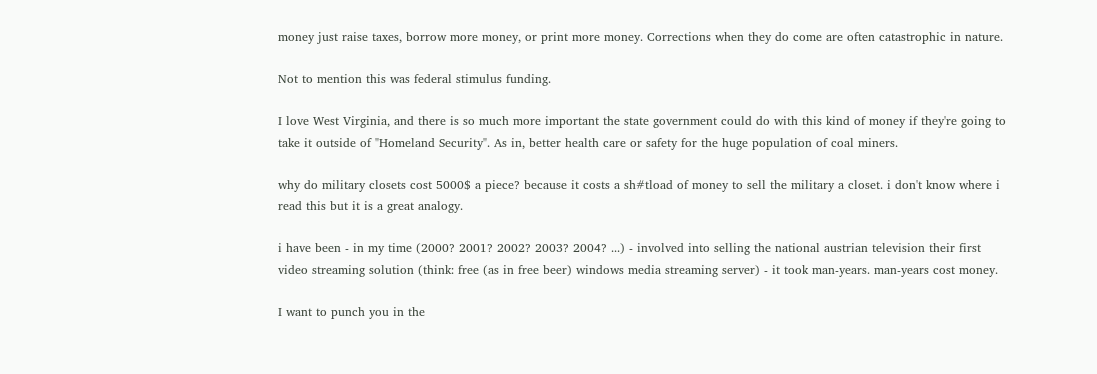money just raise taxes, borrow more money, or print more money. Corrections when they do come are often catastrophic in nature.

Not to mention this was federal stimulus funding.

I love West Virginia, and there is so much more important the state government could do with this kind of money if they're going to take it outside of "Homeland Security". As in, better health care or safety for the huge population of coal miners.

why do military closets cost 5000$ a piece? because it costs a sh#tload of money to sell the military a closet. i don't know where i read this but it is a great analogy.

i have been - in my time (2000? 2001? 2002? 2003? 2004? ...) - involved into selling the national austrian television their first video streaming solution (think: free (as in free beer) windows media streaming server) - it took man-years. man-years cost money.

I want to punch you in the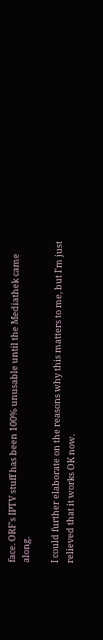face. ORF's IPTV stuff has been 100% unusable until the Mediathek came along.

I could further elaborate on the reasons why this matters to me, but I'm just relieved that it works OK now.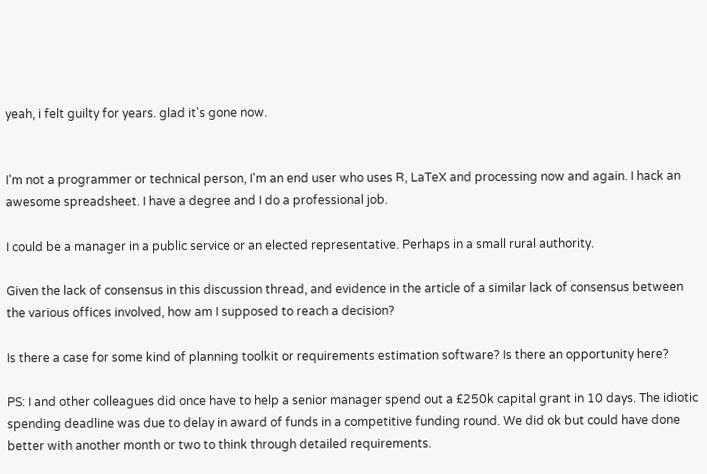yeah, i felt guilty for years. glad it's gone now.


I'm not a programmer or technical person, I'm an end user who uses R, LaTeX and processing now and again. I hack an awesome spreadsheet. I have a degree and I do a professional job.

I could be a manager in a public service or an elected representative. Perhaps in a small rural authority.

Given the lack of consensus in this discussion thread, and evidence in the article of a similar lack of consensus between the various offices involved, how am I supposed to reach a decision?

Is there a case for some kind of planning toolkit or requirements estimation software? Is there an opportunity here?

PS: I and other colleagues did once have to help a senior manager spend out a £250k capital grant in 10 days. The idiotic spending deadline was due to delay in award of funds in a competitive funding round. We did ok but could have done better with another month or two to think through detailed requirements.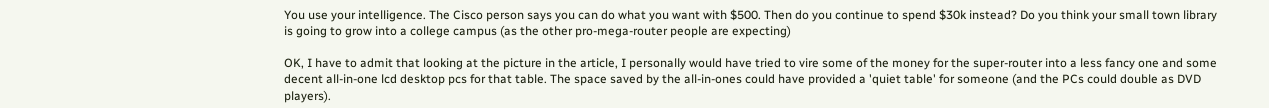You use your intelligence. The Cisco person says you can do what you want with $500. Then do you continue to spend $30k instead? Do you think your small town library is going to grow into a college campus (as the other pro-mega-router people are expecting)

OK, I have to admit that looking at the picture in the article, I personally would have tried to vire some of the money for the super-router into a less fancy one and some decent all-in-one lcd desktop pcs for that table. The space saved by the all-in-ones could have provided a 'quiet table' for someone (and the PCs could double as DVD players).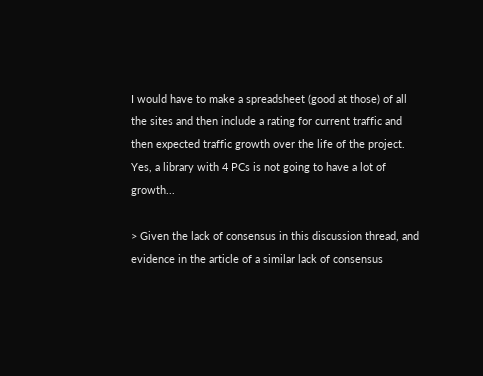I would have to make a spreadsheet (good at those) of all the sites and then include a rating for current traffic and then expected traffic growth over the life of the project. Yes, a library with 4 PCs is not going to have a lot of growth...

> Given the lack of consensus in this discussion thread, and evidence in the article of a similar lack of consensus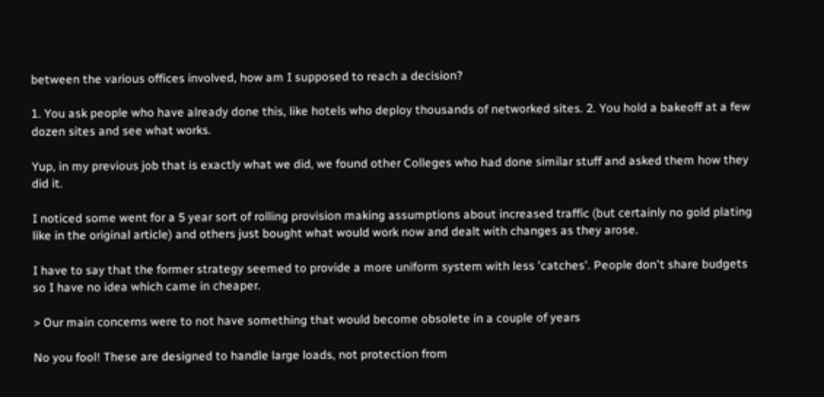between the various offices involved, how am I supposed to reach a decision?

1. You ask people who have already done this, like hotels who deploy thousands of networked sites. 2. You hold a bakeoff at a few dozen sites and see what works.

Yup, in my previous job that is exactly what we did, we found other Colleges who had done similar stuff and asked them how they did it.

I noticed some went for a 5 year sort of rolling provision making assumptions about increased traffic (but certainly no gold plating like in the original article) and others just bought what would work now and dealt with changes as they arose.

I have to say that the former strategy seemed to provide a more uniform system with less 'catches'. People don't share budgets so I have no idea which came in cheaper.

> Our main concerns were to not have something that would become obsolete in a couple of years

No you fool! These are designed to handle large loads, not protection from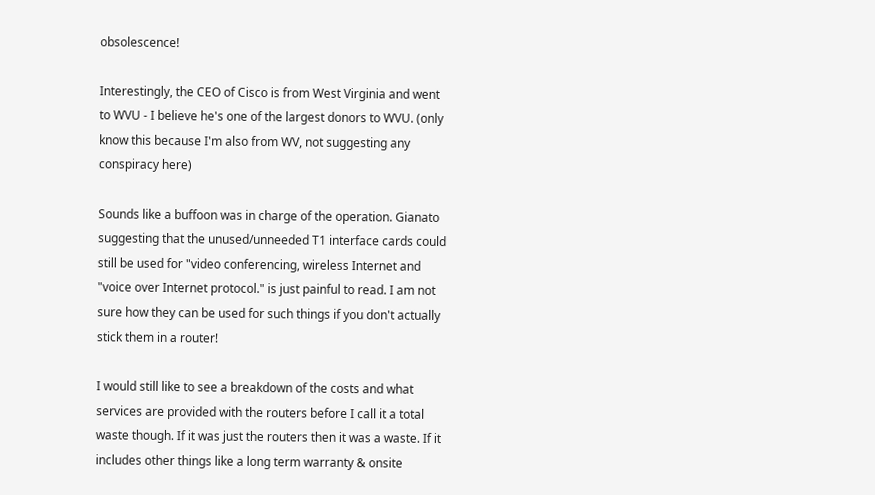obsolescence!

Interestingly, the CEO of Cisco is from West Virginia and went to WVU - I believe he's one of the largest donors to WVU. (only know this because I'm also from WV, not suggesting any conspiracy here)

Sounds like a buffoon was in charge of the operation. Gianato suggesting that the unused/unneeded T1 interface cards could still be used for "video conferencing, wireless Internet and "voice over Internet protocol." is just painful to read. I am not sure how they can be used for such things if you don't actually stick them in a router!

I would still like to see a breakdown of the costs and what services are provided with the routers before I call it a total waste though. If it was just the routers then it was a waste. If it includes other things like a long term warranty & onsite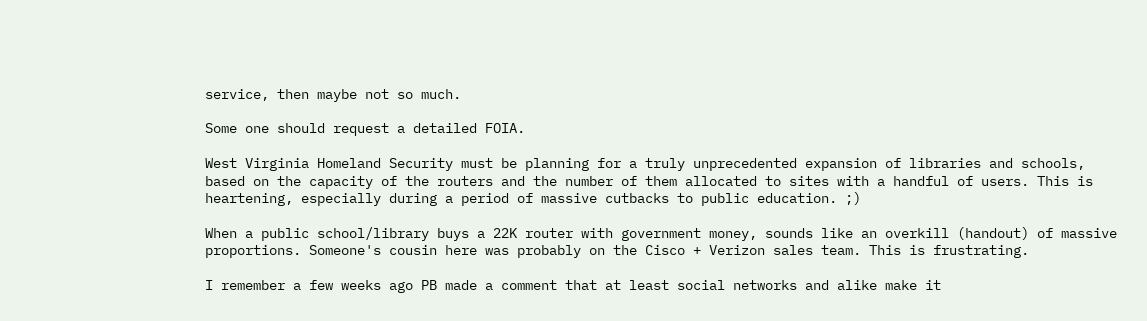service, then maybe not so much.

Some one should request a detailed FOIA.

West Virginia Homeland Security must be planning for a truly unprecedented expansion of libraries and schools, based on the capacity of the routers and the number of them allocated to sites with a handful of users. This is heartening, especially during a period of massive cutbacks to public education. ;)

When a public school/library buys a 22K router with government money, sounds like an overkill (handout) of massive proportions. Someone's cousin here was probably on the Cisco + Verizon sales team. This is frustrating.

I remember a few weeks ago PB made a comment that at least social networks and alike make it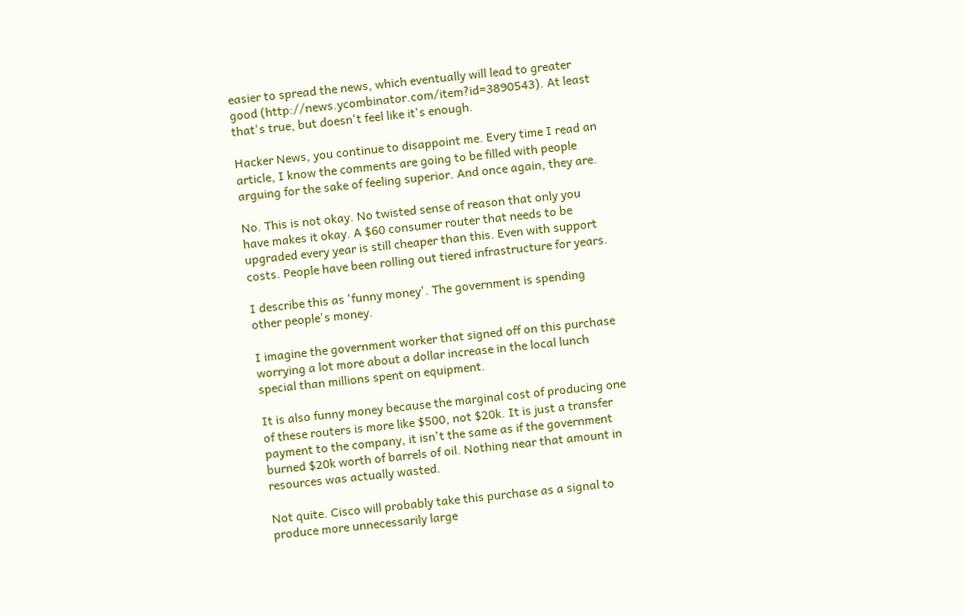easier to spread the news, which eventually will lead to greater good (http://news.ycombinator.com/item?id=3890543). At least that's true, but doesn't feel like it's enough.

Hacker News, you continue to disappoint me. Every time I read an article, I know the comments are going to be filled with people arguing for the sake of feeling superior. And once again, they are.

No. This is not okay. No twisted sense of reason that only you have makes it okay. A $60 consumer router that needs to be upgraded every year is still cheaper than this. Even with support costs. People have been rolling out tiered infrastructure for years.

I describe this as 'funny money'. The government is spending other people's money.

I imagine the government worker that signed off on this purchase worrying a lot more about a dollar increase in the local lunch special than millions spent on equipment.

It is also funny money because the marginal cost of producing one of these routers is more like $500, not $20k. It is just a transfer payment to the company, it isn't the same as if the government burned $20k worth of barrels of oil. Nothing near that amount in resources was actually wasted.

Not quite. Cisco will probably take this purchase as a signal to produce more unnecessarily large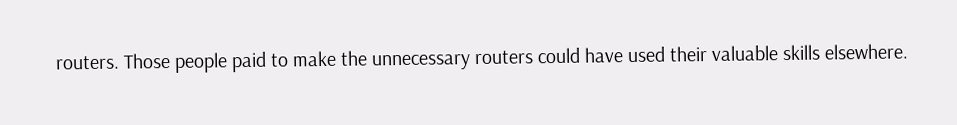routers. Those people paid to make the unnecessary routers could have used their valuable skills elsewhere.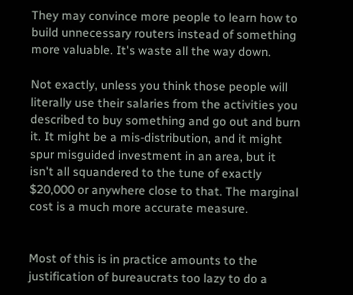They may convince more people to learn how to build unnecessary routers instead of something more valuable. It's waste all the way down.

Not exactly, unless you think those people will literally use their salaries from the activities you described to buy something and go out and burn it. It might be a mis-distribution, and it might spur misguided investment in an area, but it isn't all squandered to the tune of exactly $20,000 or anywhere close to that. The marginal cost is a much more accurate measure.


Most of this is in practice amounts to the justification of bureaucrats too lazy to do a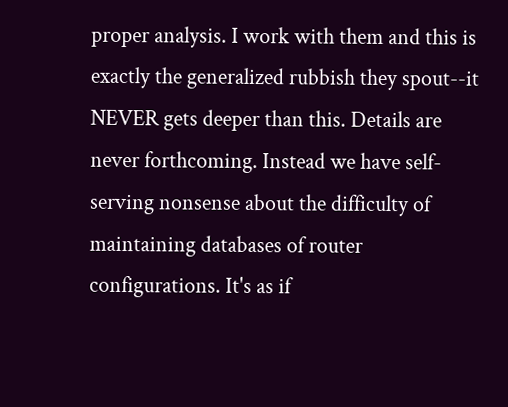proper analysis. I work with them and this is exactly the generalized rubbish they spout--it NEVER gets deeper than this. Details are never forthcoming. Instead we have self-serving nonsense about the difficulty of maintaining databases of router configurations. It's as if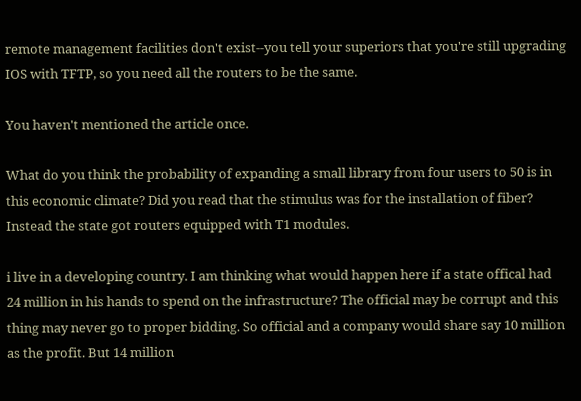remote management facilities don't exist--you tell your superiors that you're still upgrading IOS with TFTP, so you need all the routers to be the same.

You haven't mentioned the article once.

What do you think the probability of expanding a small library from four users to 50 is in this economic climate? Did you read that the stimulus was for the installation of fiber? Instead the state got routers equipped with T1 modules.

i live in a developing country. I am thinking what would happen here if a state offical had 24 million in his hands to spend on the infrastructure? The official may be corrupt and this thing may never go to proper bidding. So official and a company would share say 10 million as the profit. But 14 million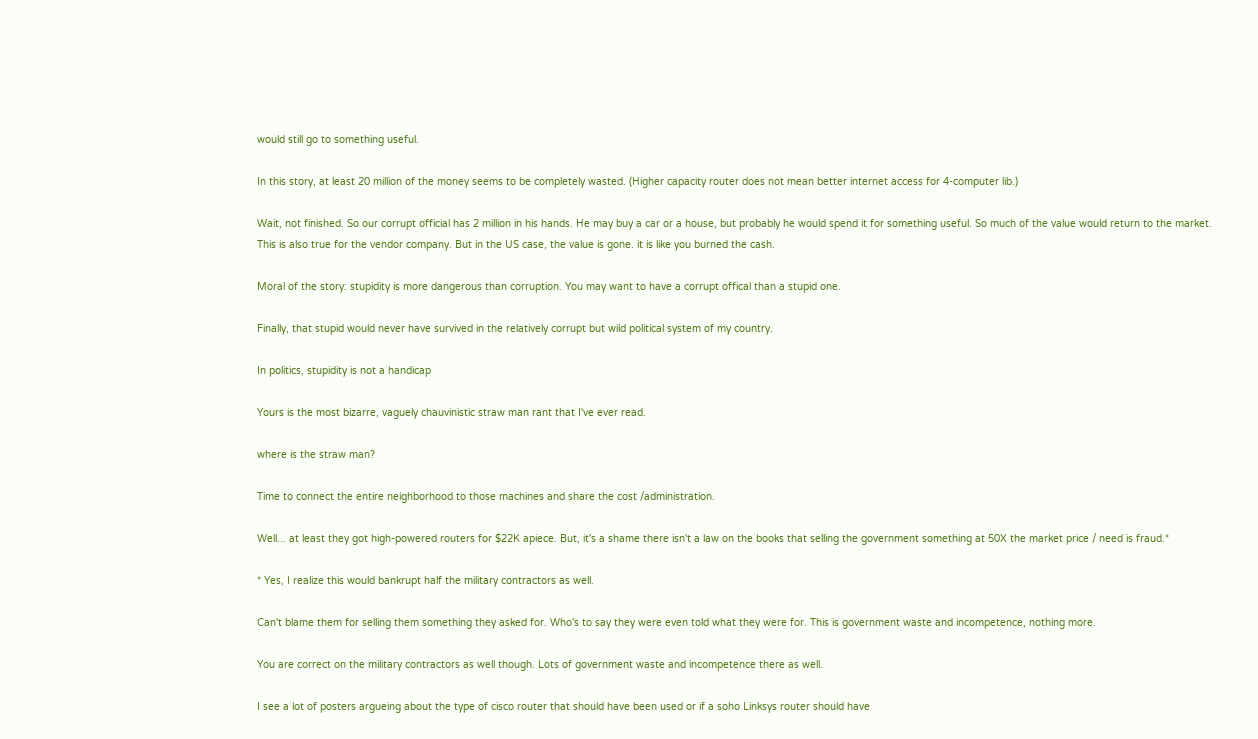would still go to something useful.

In this story, at least 20 million of the money seems to be completely wasted. (Higher capacity router does not mean better internet access for 4-computer lib.)

Wait, not finished. So our corrupt official has 2 million in his hands. He may buy a car or a house, but probably he would spend it for something useful. So much of the value would return to the market. This is also true for the vendor company. But in the US case, the value is gone. it is like you burned the cash.

Moral of the story: stupidity is more dangerous than corruption. You may want to have a corrupt offical than a stupid one.

Finally, that stupid would never have survived in the relatively corrupt but wild political system of my country.

In politics, stupidity is not a handicap

Yours is the most bizarre, vaguely chauvinistic straw man rant that I've ever read.

where is the straw man?

Time to connect the entire neighborhood to those machines and share the cost /administration.

Well... at least they got high-powered routers for $22K apiece. But, it's a shame there isn't a law on the books that selling the government something at 50X the market price / need is fraud.*

* Yes, I realize this would bankrupt half the military contractors as well.

Can't blame them for selling them something they asked for. Who's to say they were even told what they were for. This is government waste and incompetence, nothing more.

You are correct on the military contractors as well though. Lots of government waste and incompetence there as well.

I see a lot of posters argueing about the type of cisco router that should have been used or if a soho Linksys router should have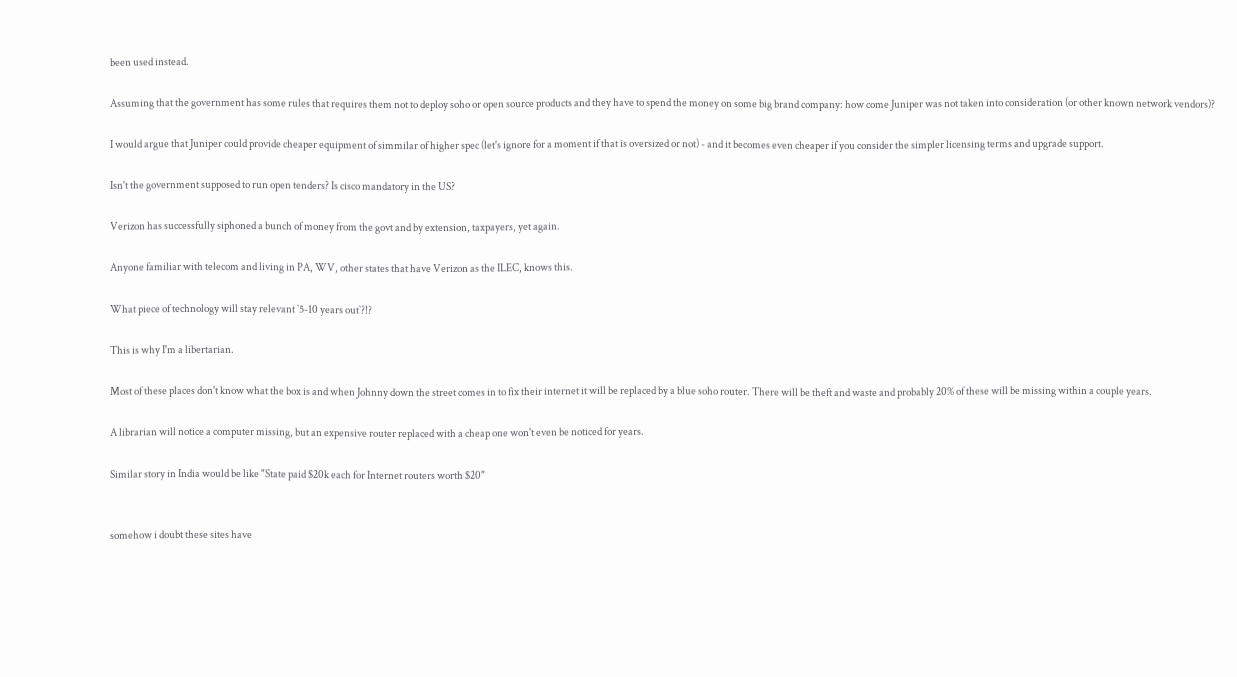been used instead.

Assuming that the government has some rules that requires them not to deploy soho or open source products and they have to spend the money on some big brand company: how come Juniper was not taken into consideration (or other known network vendors)?

I would argue that Juniper could provide cheaper equipment of simmilar of higher spec (let's ignore for a moment if that is oversized or not) - and it becomes even cheaper if you consider the simpler licensing terms and upgrade support.

Isn't the government supposed to run open tenders? Is cisco mandatory in the US?

Verizon has successfully siphoned a bunch of money from the govt and by extension, taxpayers, yet again.

Anyone familiar with telecom and living in PA, WV, other states that have Verizon as the ILEC, knows this.

What piece of technology will stay relevant `5-10 years out`?!?

This is why I'm a libertarian.

Most of these places don't know what the box is and when Johnny down the street comes in to fix their internet it will be replaced by a blue soho router. There will be theft and waste and probably 20% of these will be missing within a couple years.

A librarian will notice a computer missing, but an expensive router replaced with a cheap one won't even be noticed for years.

Similar story in India would be like "State paid $20k each for Internet routers worth $20"


somehow i doubt these sites have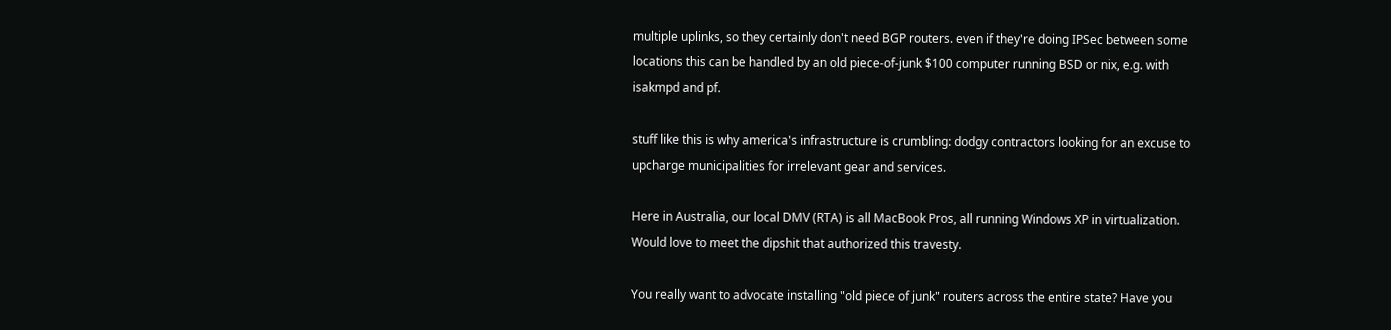multiple uplinks, so they certainly don't need BGP routers. even if they're doing IPSec between some locations this can be handled by an old piece-of-junk $100 computer running BSD or nix, e.g. with isakmpd and pf.

stuff like this is why america's infrastructure is crumbling: dodgy contractors looking for an excuse to upcharge municipalities for irrelevant gear and services.

Here in Australia, our local DMV (RTA) is all MacBook Pros, all running Windows XP in virtualization. Would love to meet the dipshit that authorized this travesty.

You really want to advocate installing "old piece of junk" routers across the entire state? Have you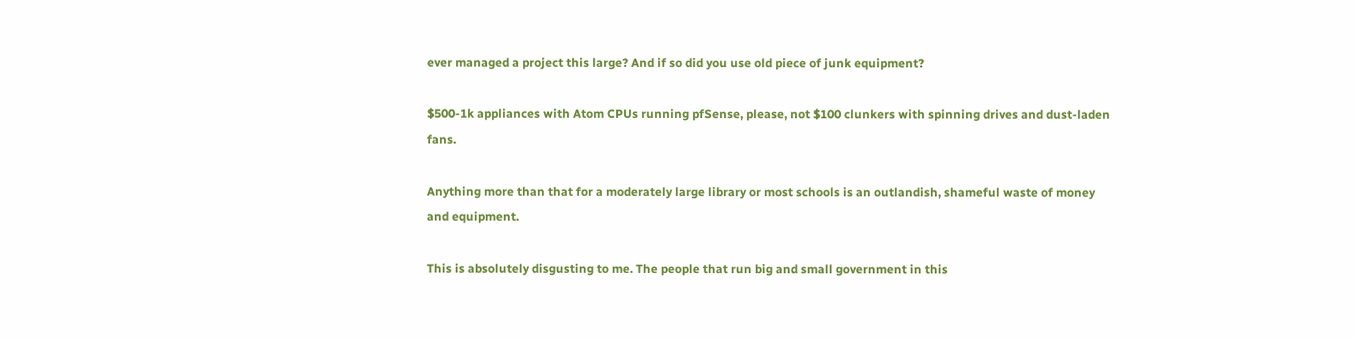ever managed a project this large? And if so did you use old piece of junk equipment?

$500-1k appliances with Atom CPUs running pfSense, please, not $100 clunkers with spinning drives and dust-laden fans.

Anything more than that for a moderately large library or most schools is an outlandish, shameful waste of money and equipment.

This is absolutely disgusting to me. The people that run big and small government in this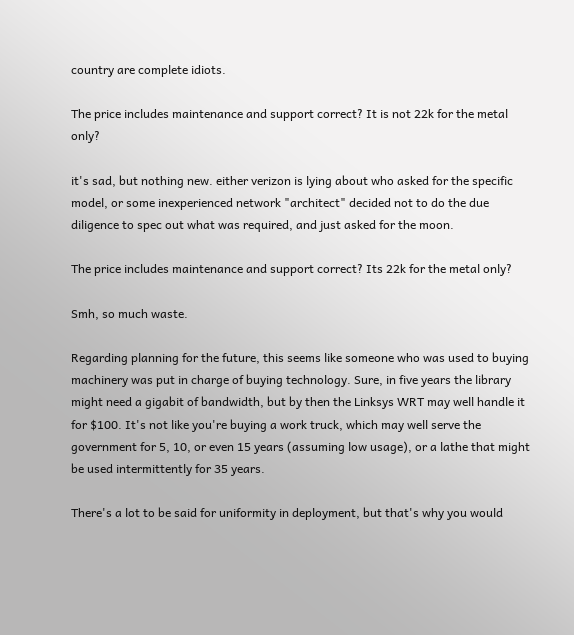country are complete idiots.

The price includes maintenance and support correct? It is not 22k for the metal only?

it's sad, but nothing new. either verizon is lying about who asked for the specific model, or some inexperienced network "architect" decided not to do the due diligence to spec out what was required, and just asked for the moon.

The price includes maintenance and support correct? Its 22k for the metal only?

Smh, so much waste.

Regarding planning for the future, this seems like someone who was used to buying machinery was put in charge of buying technology. Sure, in five years the library might need a gigabit of bandwidth, but by then the Linksys WRT may well handle it for $100. It's not like you're buying a work truck, which may well serve the government for 5, 10, or even 15 years (assuming low usage), or a lathe that might be used intermittently for 35 years.

There's a lot to be said for uniformity in deployment, but that's why you would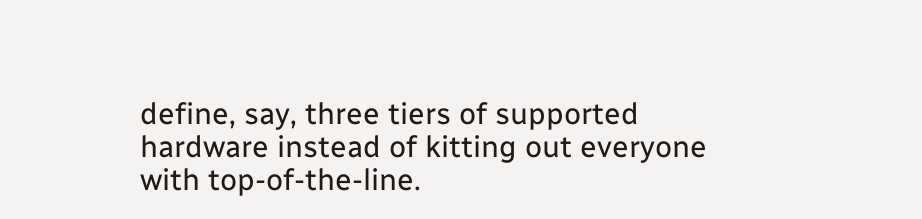define, say, three tiers of supported hardware instead of kitting out everyone with top-of-the-line.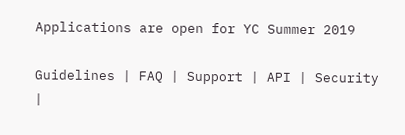Applications are open for YC Summer 2019

Guidelines | FAQ | Support | API | Security |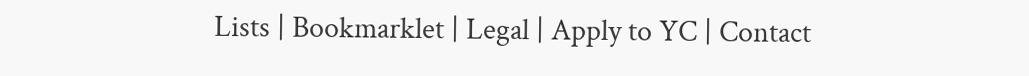Lists | Bookmarklet | Legal | Apply to YC | Contact